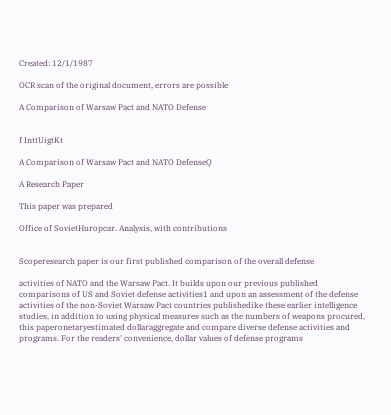Created: 12/1/1987

OCR scan of the original document, errors are possible

A Comparison of Warsaw Pact and NATO Defense


f InttUigtKt

A Comparison of Warsaw Pact and NATO DefenseQ

A Research Paper

This paper was prepared

Office of SovietHuropcar. Analysis, with contributions


Scoperesearch paper is our first published comparison of the overall defense

activities of NATO and the Warsaw Pact. It builds upon our previous published comparisons of US and Soviet defense activities1 and upon an assessment of the defense activities of the non-Soviet Warsaw Pact countries publishedike these earlier intelligence studies, in addition to using physical measures such as the numbers of weapons procured, this paperonetaryestimated dollaraggregate and compare diverse defense activities and programs. For the readers' convenience, dollar values of defense programs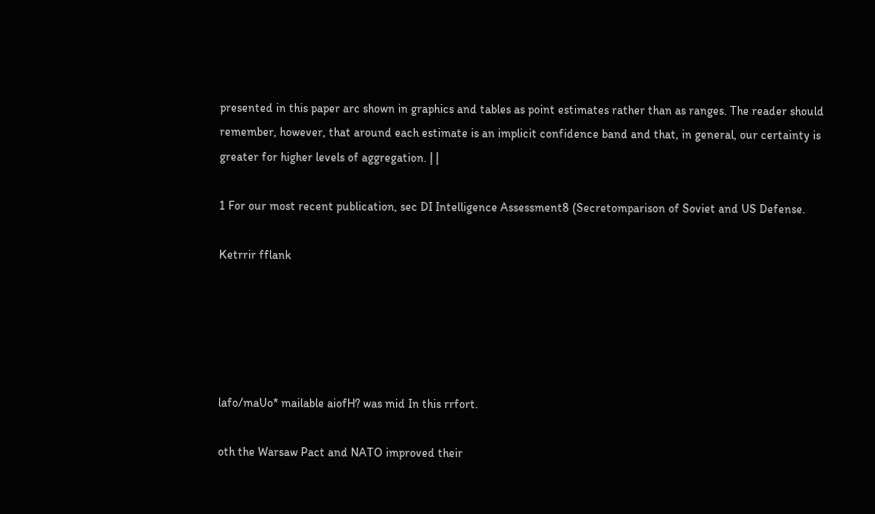presented in this paper arc shown in graphics and tables as point estimates rather than as ranges. The reader should remember, however, that around each estimate is an implicit confidence band and that, in general, our certainty is greater for higher levels of aggregation. | |

1 For our most recent publication, sec DI Intelligence Assessment8 (Secretomparison of Soviet and US Defense.

Ketrrir fflank





lafo/maUo* mailable aiofH? was mid In this rrfort.

oth the Warsaw Pact and NATO improved their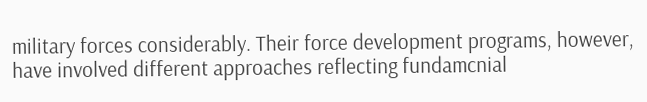military forces considerably. Their force development programs, however, have involved different approaches reflecting fundamcnial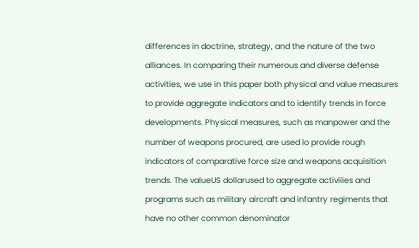differences in doctrine, strategy, and the nature of the two alliances. In comparing their numerous and diverse defense activities, we use in this paper both physical and value measures to provide aggregate indicators and to identify trends in force developments. Physical measures, such as manpower and the number of weapons procured, are used lo provide rough indicators of comparative force size and weapons acquisition trends. The valueUS dollarused to aggregate activiiies and programs such as military aircraft and infantry regiments that have no other common denominator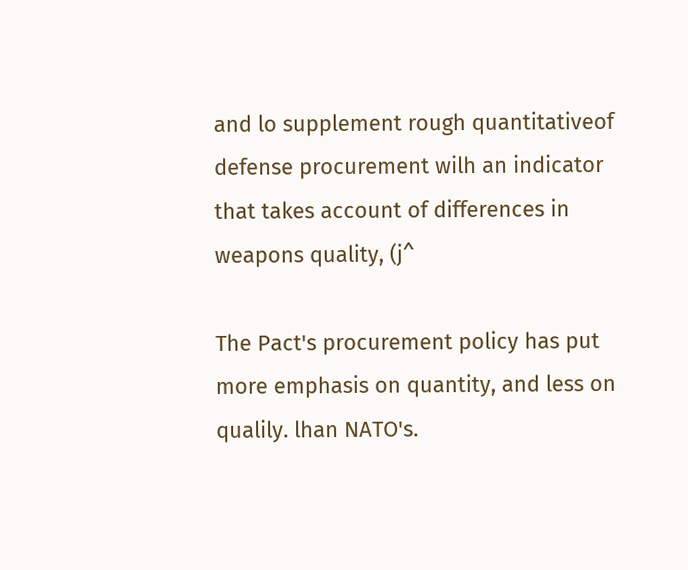and lo supplement rough quantitativeof defense procurement wilh an indicator that takes account of differences in weapons quality, (j^

The Pact's procurement policy has put more emphasis on quantity, and less on qualily. lhan NATO's.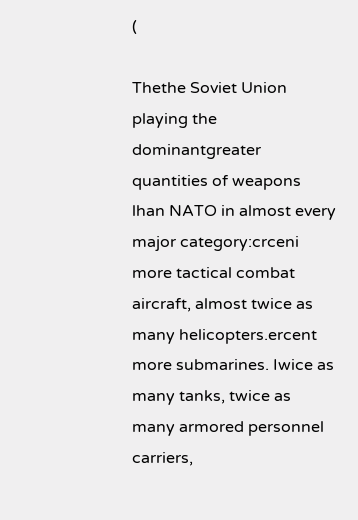(

Thethe Soviet Union playing the dominantgreater quantities of weapons lhan NATO in almost every major category:crceni more tactical combat aircraft, almost twice as many helicopters.ercent more submarines. Iwice as many tanks, twice as many armored personnel carriers,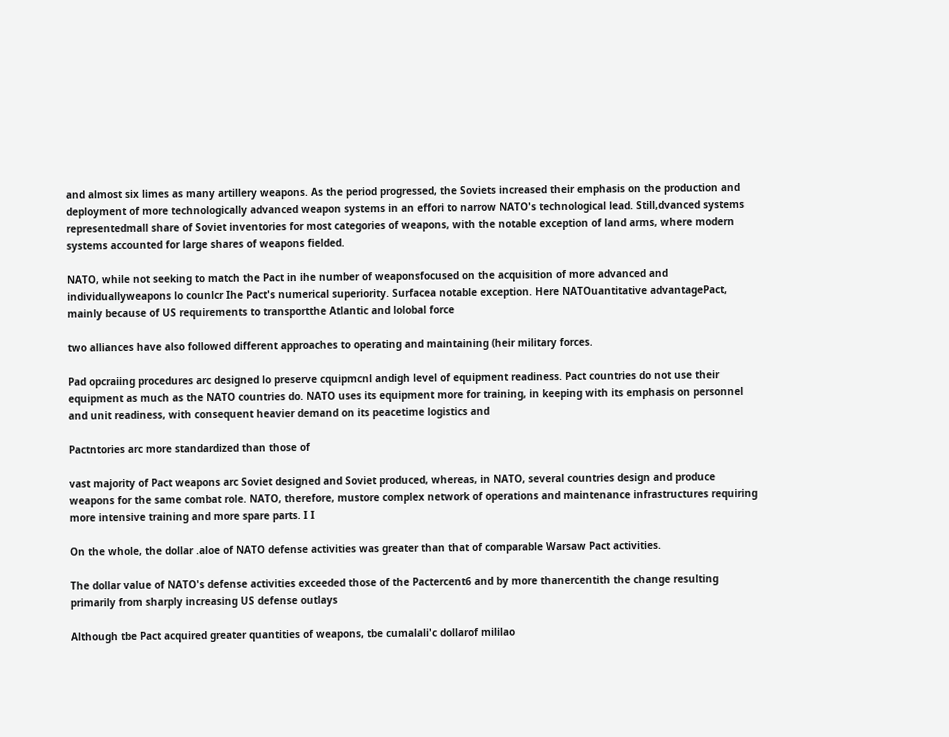and almost six limes as many artillery weapons. As the period progressed, the Soviets increased their emphasis on the production and deployment of more technologically advanced weapon systems in an effori to narrow NATO's technological lead. Still,dvanced systems representedmall share of Soviet inventories for most categories of weapons, with the notable exception of land arms, where modern systems accounted for large shares of weapons fielded.

NATO, while not seeking to match the Pact in ihe number of weaponsfocused on the acquisition of more advanced and individuallyweapons lo counlcr Ihe Pact's numerical superiority. Surfacea notable exception. Here NATOuantitative advantagePact, mainly because of US requirements to transportthe Atlantic and lolobal force

two alliances have also followed different approaches to operating and maintaining (heir military forces.

Pad opcraiing procedures arc designed lo preserve cquipmcnl andigh level of equipment readiness. Pact countries do not use their equipment as much as the NATO countries do. NATO uses its equipment more for training, in keeping with its emphasis on personnel and unit readiness, with consequent heavier demand on its peacetime logistics and

Pactntories arc more standardized than those of

vast majority of Pact weapons arc Soviet designed and Soviet produced, whereas, in NATO, several countries design and produce weapons for the same combat role. NATO, therefore, mustore complex network of operations and maintenance infrastructures requiring more intensive training and more spare parts. I I

On the whole, the dollar .aloe of NATO defense activities was greater than that of comparable Warsaw Pact activities.

The dollar value of NATO's defense activities exceeded those of the Pactercent6 and by more thanercentith the change resulting primarily from sharply increasing US defense outlays

Although tbe Pact acquired greater quantities of weapons, tbe cumalali'c dollarof mililao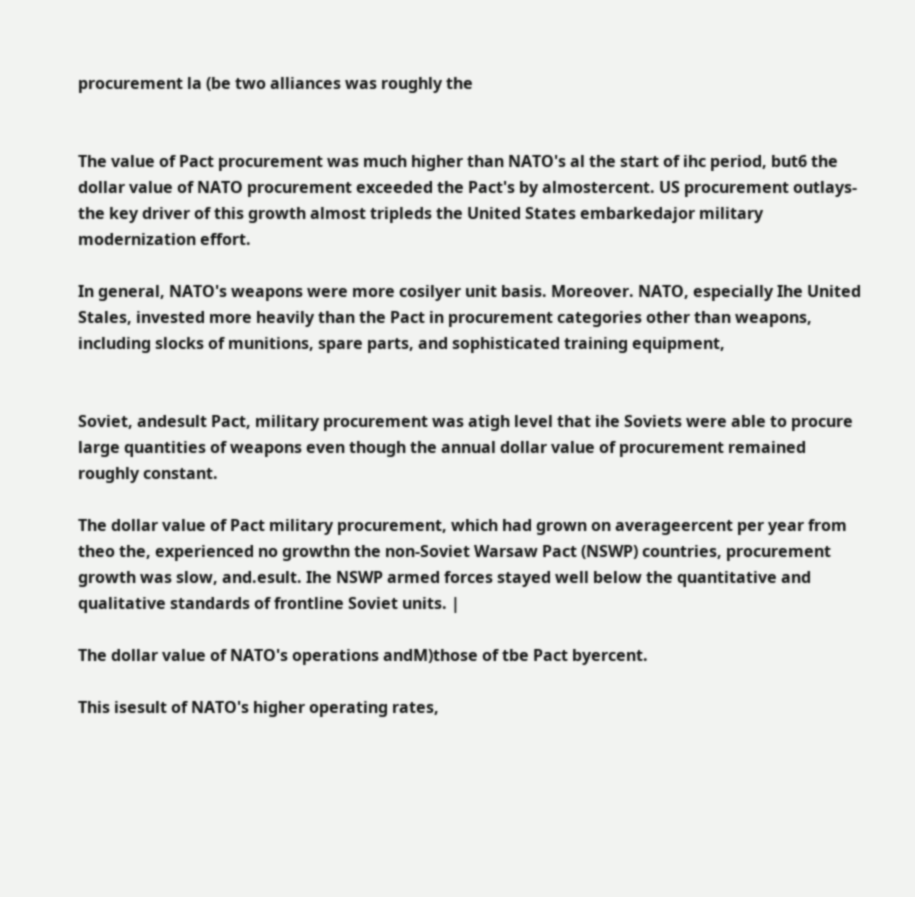procurement la (be two alliances was roughly the


The value of Pact procurement was much higher than NATO's al the start of ihc period, but6 the dollar value of NATO procurement exceeded the Pact's by almostercent. US procurement outlays- the key driver of this growth almost tripleds the United States embarkedajor military modernization effort.

In general, NATO's weapons were more cosilyer unit basis. Moreover. NATO, especially Ihe United Stales, invested more heavily than the Pact in procurement categories other than weapons, including slocks of munitions, spare parts, and sophisticated training equipment,


Soviet, andesult Pact, military procurement was atigh level that ihe Soviets were able to procure large quantities of weapons even though the annual dollar value of procurement remained roughly constant.

The dollar value of Pact military procurement, which had grown on averageercent per year from theo the, experienced no growthn the non-Soviet Warsaw Pact (NSWP) countries, procurement growth was slow, and.esult. Ihe NSWP armed forces stayed well below the quantitative and qualitative standards of frontline Soviet units. |

The dollar value of NATO's operations andM)those of tbe Pact byercent.

This isesult of NATO's higher operating rates,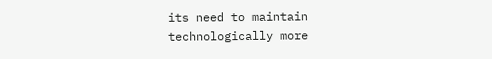its need to maintain technologically more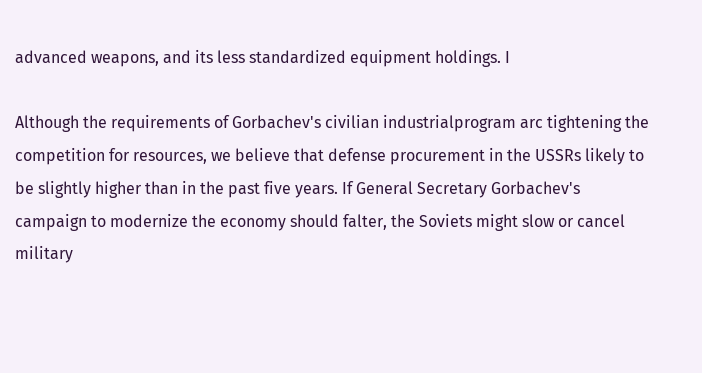advanced weapons, and its less standardized equipment holdings. I

Although the requirements of Gorbachev's civilian industrialprogram arc tightening the competition for resources, we believe that defense procurement in the USSRs likely to be slightly higher than in the past five years. If General Secretary Gorbachev's campaign to modernize the economy should falter, the Soviets might slow or cancel military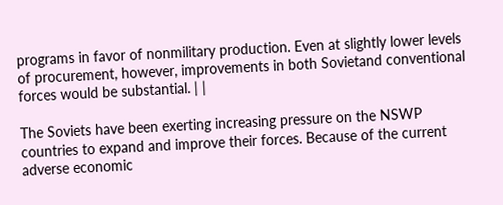programs in favor of nonmilitary production. Even at slightly lower levels of procurement, however, improvements in both Sovietand conventional forces would be substantial. | |

The Soviets have been exerting increasing pressure on the NSWP countries to expand and improve their forces. Because of the current adverse economic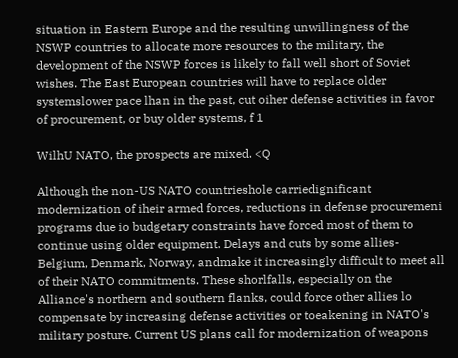situation in Eastern Europe and the resulting unwillingness of the NSWP countries to allocate more resources to the military, the development of the NSWP forces is likely to fall well short of Soviet wishes. The East European countries will have to replace older systemslower pace lhan in the past, cut oiher defense activities in favor of procurement, or buy older systems, f 1

WilhU NATO, the prospects are mixed. <Q

Although the non-US NATO countrieshole carriedignificant modernization of iheir armed forces, reductions in defense procuremeni programs due io budgetary constraints have forced most of them to continue using older equipment. Delays and cuts by some allies-Belgium, Denmark, Norway, andmake it increasingly difficult to meet all of their NATO commitments. These shorlfalls, especially on the Alliance's northern and southern flanks, could force other allies lo compensate by increasing defense activities or toeakening in NATO's military posture. Current US plans call for modernization of weapons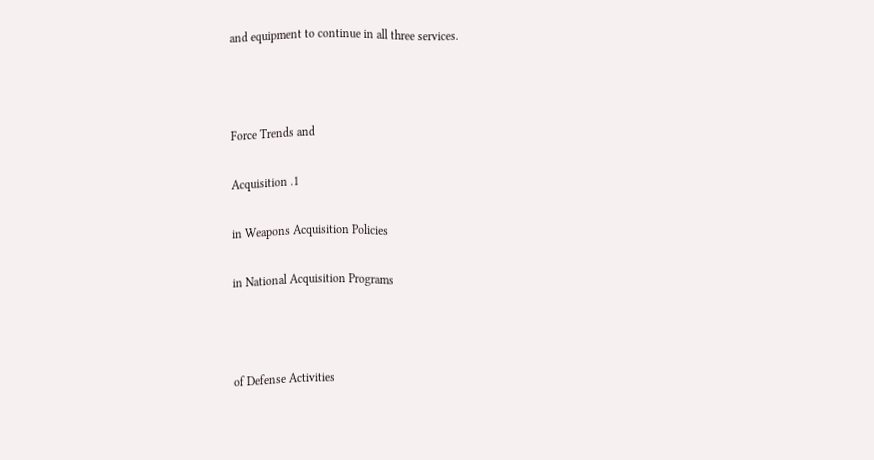and equipment to continue in all three services.



Force Trends and

Acquisition .1

in Weapons Acquisition Policies

in National Acquisition Programs



of Defense Activities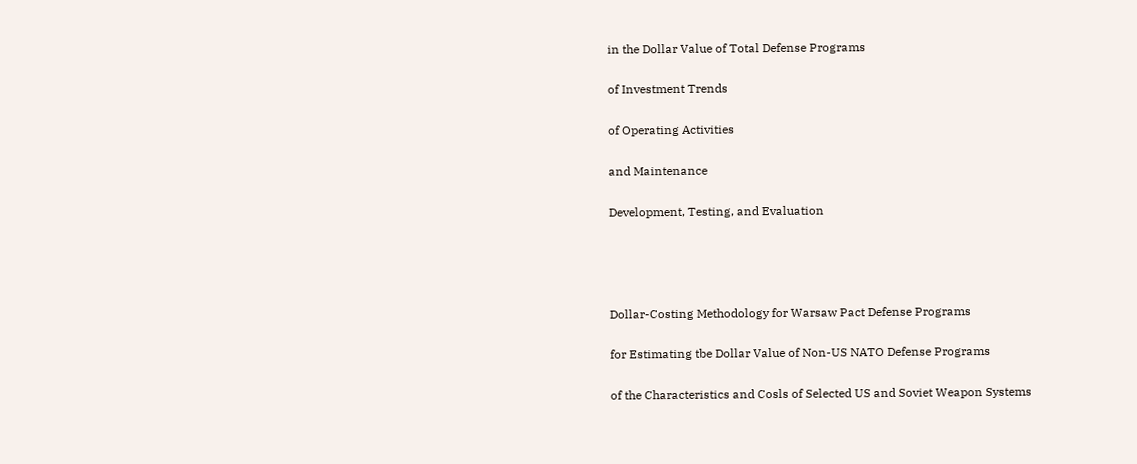in the Dollar Value of Total Defense Programs

of Investment Trends

of Operating Activities

and Maintenance

Development, Testing, and Evaluation




Dollar-Costing Methodology for Warsaw Pact Defense Programs

for Estimating tbe Dollar Value of Non-US NATO Defense Programs

of the Characteristics and Cosls of Selected US and Soviet Weapon Systems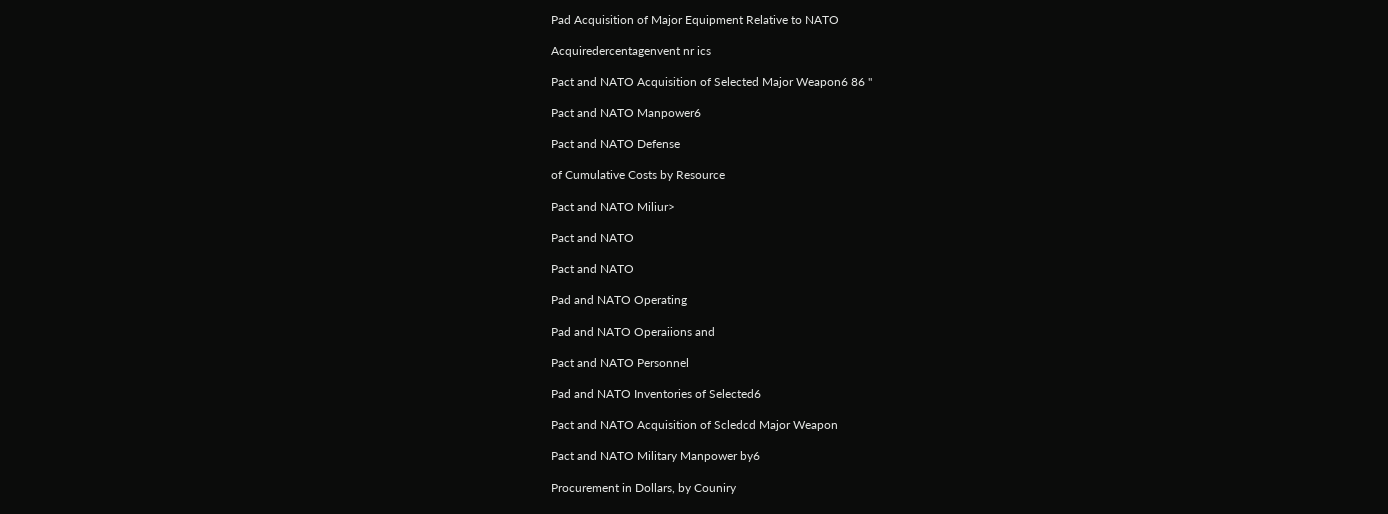Pad Acquisition of Major Equipment Relative to NATO

Acquiredercentagenvent nr ics

Pact and NATO Acquisition of Selected Major Weapon6 86 "

Pact and NATO Manpower6

Pact and NATO Defense

of Cumulative Costs by Resource

Pact and NATO Miliur>

Pact and NATO

Pact and NATO

Pad and NATO Operating

Pad and NATO Operaiions and

Pact and NATO Personnel

Pad and NATO Inventories of Selected6

Pact and NATO Acquisition of Scledcd Major Weapon

Pact and NATO Military Manpower by6

Procurement in Dollars, by Couniry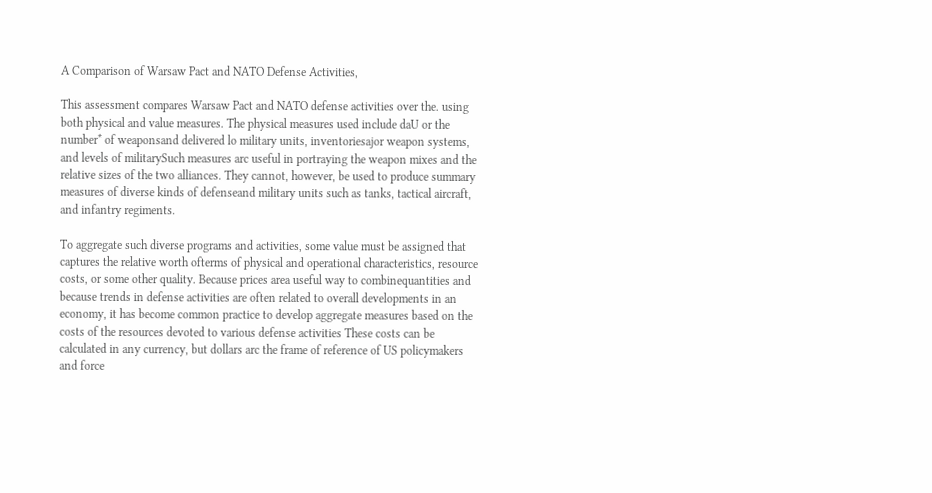A Comparison of Warsaw Pact and NATO Defense Activities,

This assessment compares Warsaw Pact and NATO defense activities over the. using both physical and value measures. The physical measures used include daU or the number* of weaponsand delivered lo military units, inventoriesajor weapon systems, and levels of militarySuch measures arc useful in portraying the weapon mixes and the relative sizes of the two alliances. They cannot, however, be used to produce summary measures of diverse kinds of defenseand military units such as tanks, tactical aircraft, and infantry regiments.

To aggregate such diverse programs and activities, some value must be assigned that captures the relative worth ofterms of physical and operational characteristics, resource costs, or some other quality. Because prices area useful way to combinequantities and because trends in defense activities are often related to overall developments in an economy, it has become common practice to develop aggregate measures based on the costs of the resources devoted to various defense activities These costs can be calculated in any currency, but dollars arc the frame of reference of US policymakers and force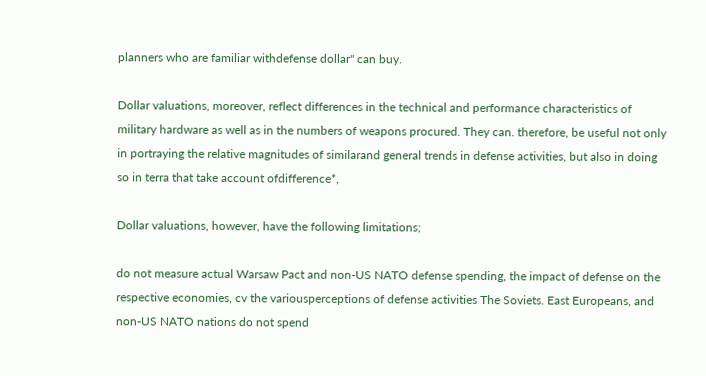planners who are familiar withdefense dollar" can buy.

Dollar valuations, moreover, reflect differences in the technical and performance characteristics of military hardware as well as in the numbers of weapons procured. They can. therefore, be useful not only in portraying the relative magnitudes of similarand general trends in defense activities, but also in doing so in terra that take account ofdifference*,

Dollar valuations, however, have the following limitations;

do not measure actual Warsaw Pact and non-US NATO defense spending, the impact of defense on the respective economies, cv the variousperceptions of defense activities The Soviets. East Europeans, and non-US NATO nations do not spend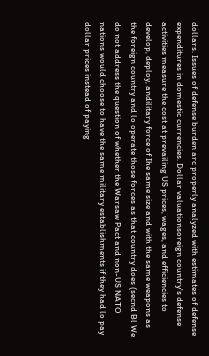dollars. Issues of defense burden arc properly analyzed with estimates of defense expenditures in domestic currencies. Dollar valuationsoreign country's defense activities measure the cost at prevailing US prices, wages, and efficiencies to develop, deploy, andilitary force of Ihe same size and with the same weapons as the foreign country and lo operate those forces as that country does (secnd Bl We do not address the question of whether the Warsaw Pact and non-US NATO nations would choose to have the same military establishments if they had lo pay dollar prices instead of paying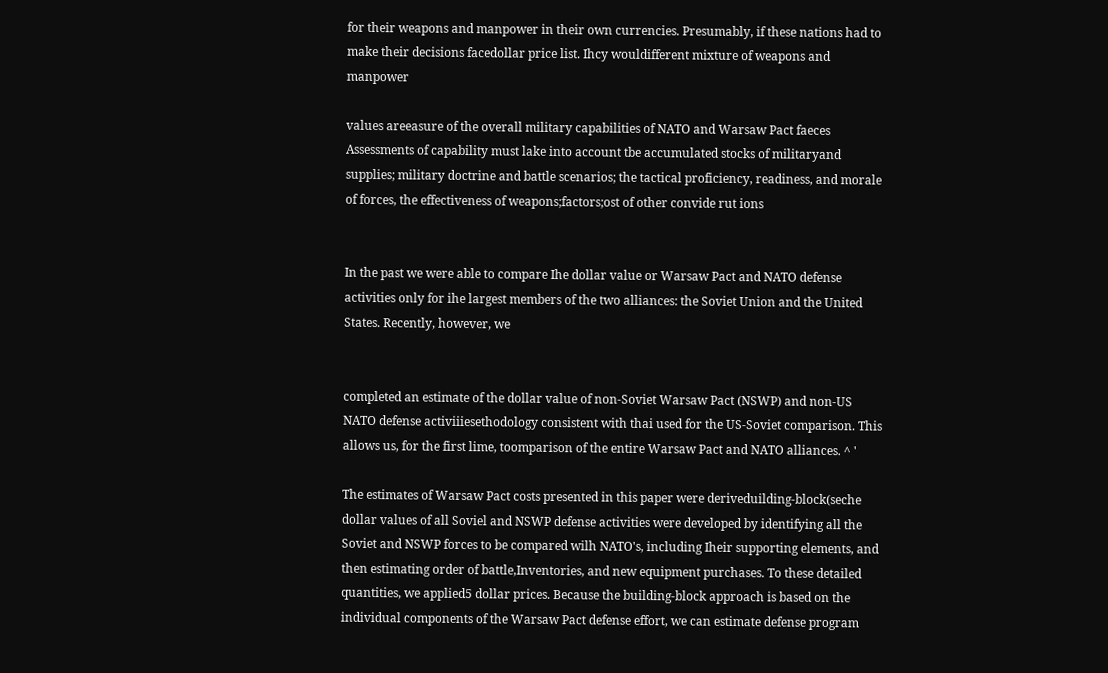for their weapons and manpower in their own currencies. Presumably, if these nations had to make their decisions facedollar price list. Ihcy wouldifferent mixture of weapons and manpower

values areeasure of the overall military capabilities of NATO and Warsaw Pact faeces Assessments of capability must lake into account tbe accumulated stocks of militaryand supplies; military doctrine and battle scenarios; the tactical proficiency, readiness, and morale of forces, the effectiveness of weapons;factors;ost of other convide rut ions


In the past we were able to compare Ihe dollar value or Warsaw Pact and NATO defense activities only for ihe largest members of the two alliances: the Soviet Union and the United States. Recently, however, we


completed an estimate of the dollar value of non-Soviet Warsaw Pact (NSWP) and non-US NATO defense activiiiesethodology consistent with thai used for the US-Soviet comparison. This allows us, for the first lime, toomparison of the entire Warsaw Pact and NATO alliances. ^ '

The estimates of Warsaw Pact costs presented in this paper were deriveduilding-block(seche dollar values of all Soviel and NSWP defense activities were developed by identifying all the Soviet and NSWP forces to be compared wilh NATO's, including Iheir supporting elements, and then estimating order of battle,Inventories, and new equipment purchases. To these detailed quantities, we applied5 dollar prices. Because the building-block approach is based on the individual components of the Warsaw Pact defense effort, we can estimate defense program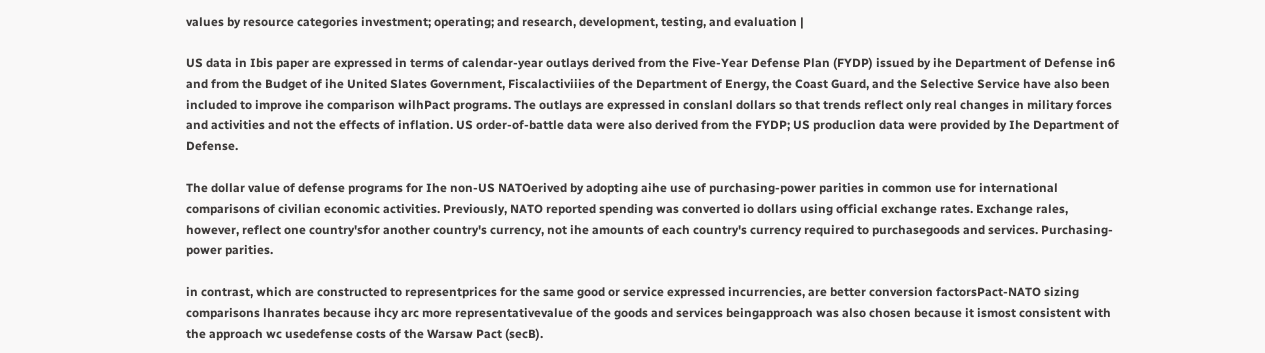values by resource categories investment; operating; and research, development, testing, and evaluation |

US data in Ibis paper are expressed in terms of calendar-year outlays derived from the Five-Year Defense Plan (FYDP) issued by ihe Department of Defense in6 and from the Budget of ihe United Slates Government, Fiscalactiviiies of the Department of Energy, the Coast Guard, and the Selective Service have also been included to improve ihe comparison wilhPact programs. The outlays are expressed in conslanl dollars so that trends reflect only real changes in military forces and activities and not the effects of inflation. US order-of-battle data were also derived from the FYDP; US produclion data were provided by Ihe Department of Defense.

The dollar value of defense programs for Ihe non-US NATOerived by adopting aihe use of purchasing-power parities in common use for international comparisons of civilian economic activities. Previously, NATO reported spending was converted io dollars using official exchange rates. Exchange rales, however, reflect one country'sfor another country's currency, not ihe amounts of each country's currency required to purchasegoods and services. Purchasing-power parities.

in contrast, which are constructed to representprices for the same good or service expressed incurrencies, are better conversion factorsPact-NATO sizing comparisons lhanrates because ihcy arc more representativevalue of the goods and services beingapproach was also chosen because it ismost consistent with the approach wc usedefense costs of the Warsaw Pact (secB).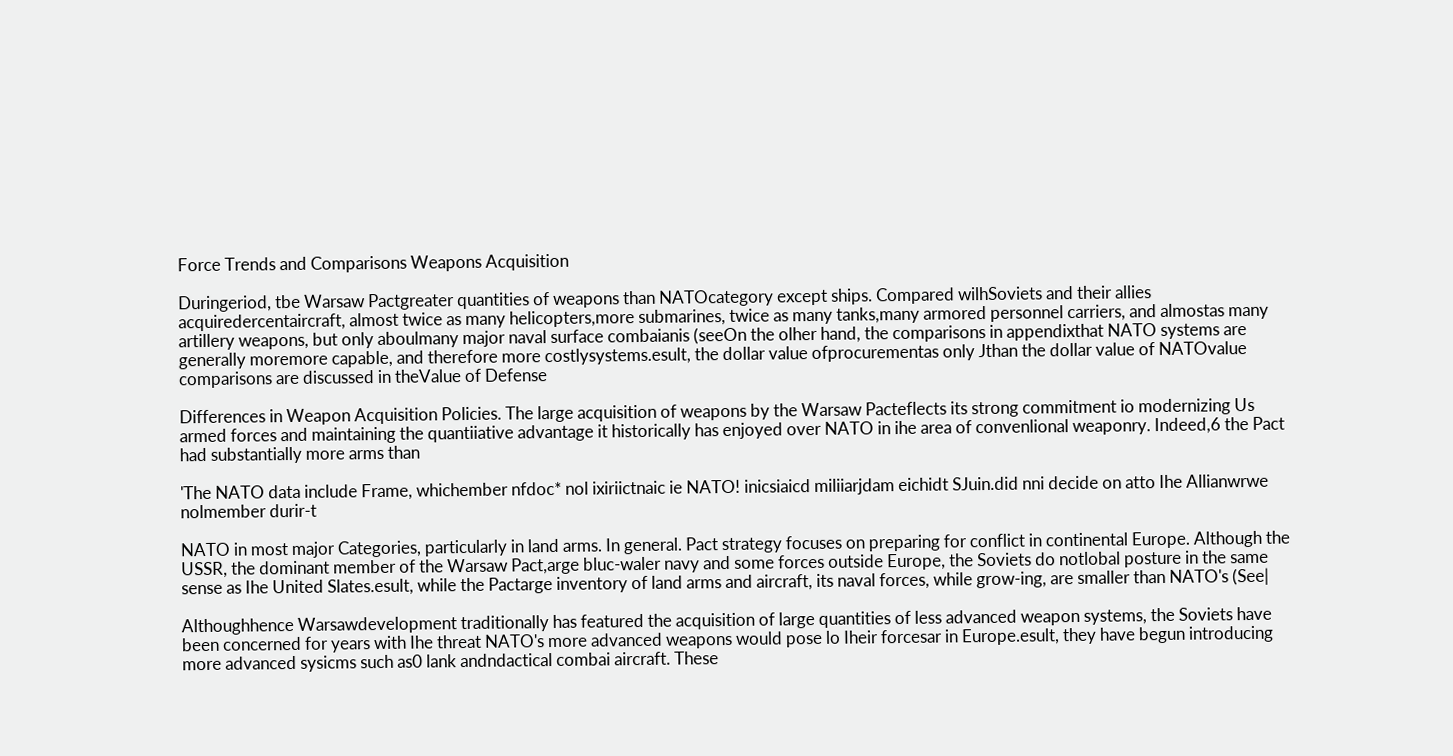Force Trends and Comparisons Weapons Acquisition

Duringeriod, tbe Warsaw Pactgreater quantities of weapons than NATOcategory except ships. Compared wilhSoviets and their allies acquiredercentaircraft, almost twice as many helicopters,more submarines, twice as many tanks,many armored personnel carriers, and almostas many artillery weapons, but only aboulmany major naval surface combaianis (seeOn the olher hand, the comparisons in appendixthat NATO systems are generally moremore capable, and therefore more costlysystems.esult, the dollar value ofprocurementas only Jthan the dollar value of NATOvalue comparisons are discussed in theValue of Defense

Differences in Weapon Acquisition Policies. The large acquisition of weapons by the Warsaw Pacteflects its strong commitment io modernizing Us armed forces and maintaining the quantiiative advantage it historically has enjoyed over NATO in ihe area of convenlional weaponry. Indeed,6 the Pact had substantially more arms than

'The NATO data include Frame, whichember nfdoc* nol ixiriictnaic ie NATO! inicsiaicd miliiarjdam eichidt SJuin.did nni decide on atto Ihe Allianwrwe nolmember durir-t

NATO in most major Categories, particularly in land arms. In general. Pact strategy focuses on preparing for conflict in continental Europe. Although the USSR, the dominant member of the Warsaw Pact,arge bluc-waler navy and some forces outside Europe, the Soviets do notlobal posture in the same sense as Ihe United Slates.esult, while the Pactarge inventory of land arms and aircraft, its naval forces, while grow-ing, are smaller than NATO's (See|

Althoughhence Warsawdevelopment traditionally has featured the acquisition of large quantities of less advanced weapon systems, the Soviets have been concerned for years with Ihe threat NATO's more advanced weapons would pose lo Iheir forcesar in Europe.esult, they have begun introducing more advanced sysicms such as0 lank andndactical combai aircraft. These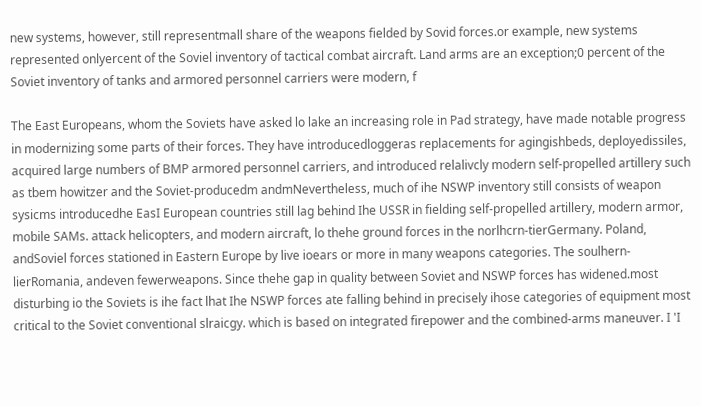new systems, however, still representmall share of the weapons fielded by Sovid forces.or example, new systems represented onlyercent of the Soviel inventory of tactical combat aircraft. Land arms are an exception;0 percent of the Soviet inventory of tanks and armored personnel carriers were modern, f

The East Europeans, whom the Soviets have asked lo lake an increasing role in Pad strategy, have made notable progress in modernizing some parts of their forces. They have introducedloggeras replacements for agingishbeds, deployedissiles, acquired large numbers of BMP armored personnel carriers, and introduced relalivcly modern self-propelled artillery such as tbem howitzer and the Soviet-producedm andmNevertheless, much of ihe NSWP inventory still consists of weapon sysicms introducedhe EasI European countries still lag behind Ihe USSR in fielding self-propelled artillery, modern armor, mobile SAMs. attack helicopters, and modern aircraft, lo thehe ground forces in the norlhcrn-tierGermany. Poland, andSoviel forces stationed in Eastern Europe by live ioears or more in many weapons categories. The soulhern-lierRomania, andeven fewerweapons. Since thehe gap in quality between Soviet and NSWP forces has widened.most disturbing io the Soviets is ihe fact lhat Ihe NSWP forces ate falling behind in precisely ihose categories of equipment most critical to the Soviet conventional slraicgy. which is based on integrated firepower and the combined-arms maneuver. I 'I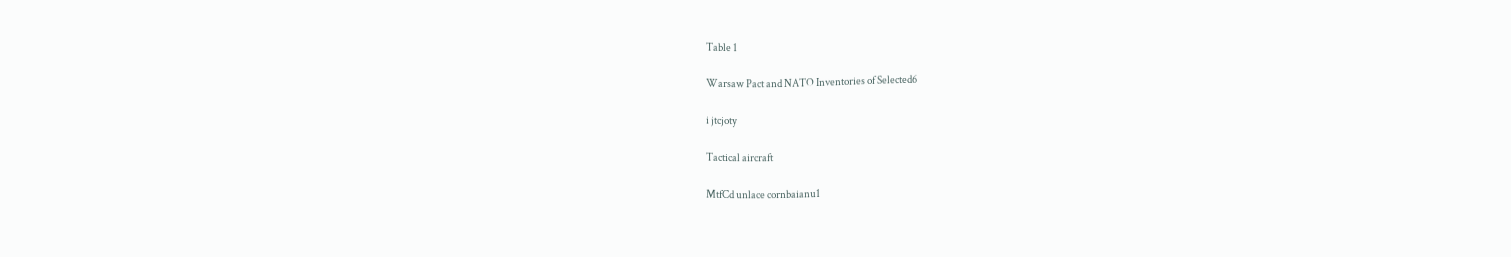Table 1

Warsaw Pact and NATO Inventories of Selected6

i jtcjoty

Tactical aircraft

MtfCd unlace cornbaianu1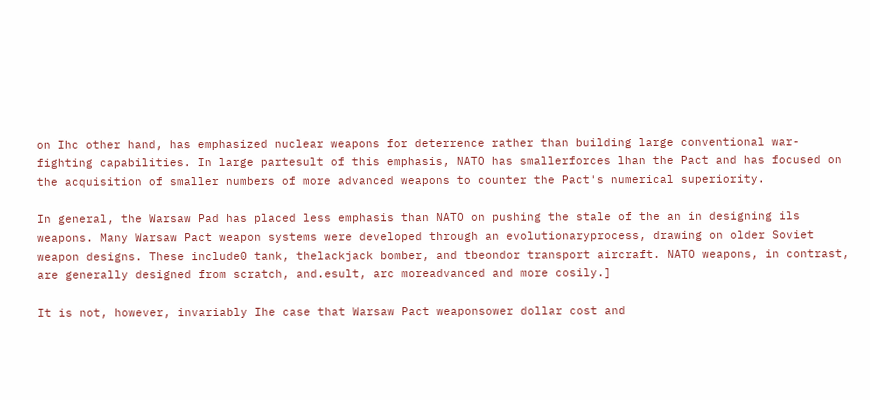on Ihc other hand, has emphasized nuclear weapons for deterrence rather than building large conventional war-fighting capabilities. In large partesult of this emphasis, NATO has smallerforces lhan the Pact and has focused on the acquisition of smaller numbers of more advanced weapons to counter the Pact's numerical superiority.

In general, the Warsaw Pad has placed less emphasis than NATO on pushing the stale of the an in designing ils weapons. Many Warsaw Pact weapon systems were developed through an evolutionaryprocess, drawing on older Soviet weapon designs. These include0 tank, thelackjack bomber, and tbeondor transport aircraft. NATO weapons, in contrast, are generally designed from scratch, and.esult, arc moreadvanced and more cosily.]

It is not, however, invariably Ihe case that Warsaw Pact weaponsower dollar cost and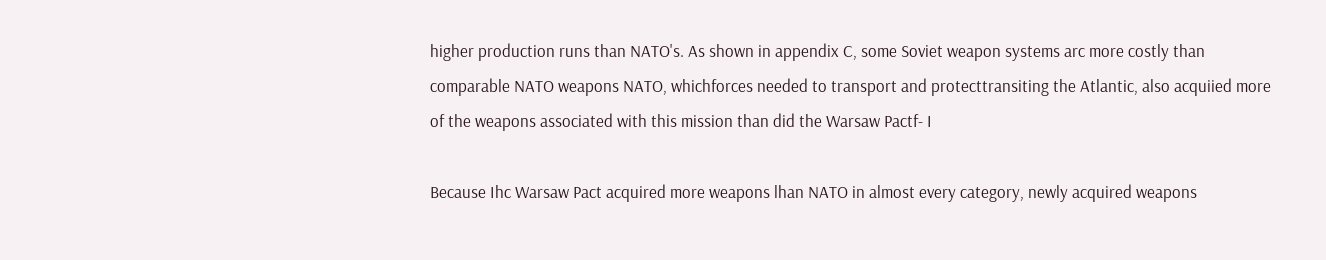higher production runs than NATO's. As shown in appendix C, some Soviet weapon systems arc more costly than comparable NATO weapons NATO, whichforces needed to transport and protecttransiting the Atlantic, also acquiied more of the weapons associated with this mission than did the Warsaw Pactf- I

Because Ihc Warsaw Pact acquired more weapons lhan NATO in almost every category, newly acquired weapons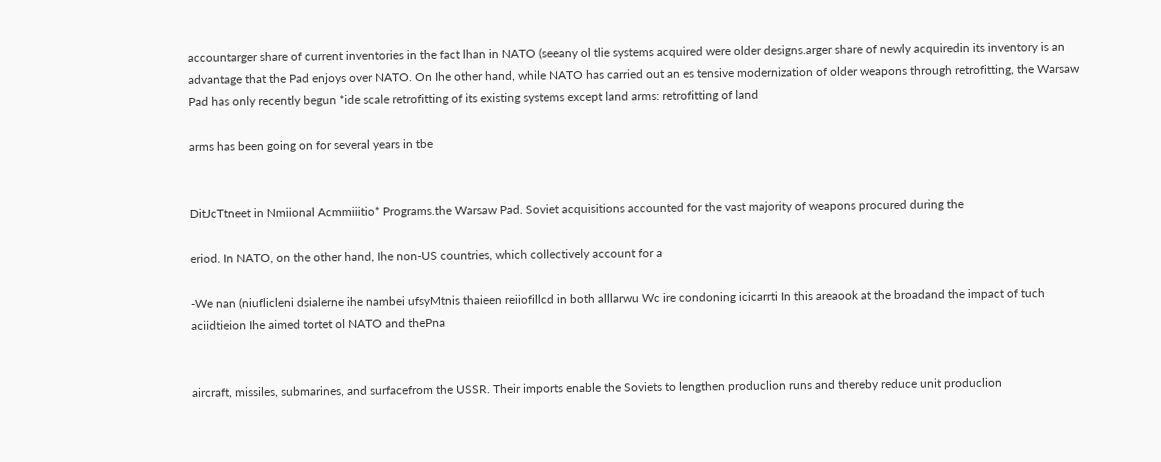accountarger share of current inventories in the fact lhan in NATO (seeany ol tlie systems acquired were older designs.arger share of newly acquiredin its inventory is an advantage that the Pad enjoys over NATO. On Ihe other hand, while NATO has carried out an es tensive modernization of older weapons through retrofitting, the Warsaw Pad has only recently begun *ide scale retrofitting of its existing systems except land arms: retrofitting of land

arms has been going on for several years in tbe


DitJcTtneet in Nmiional Acmmiiitio* Programs.the Warsaw Pad. Soviet acquisitions accounted for the vast majority of weapons procured during the

eriod. In NATO, on the other hand, Ihe non-US countries, which collectively account for a

-We nan (niuflicleni dsialerne ihe nambei ufsyMtnis thaieen reiiofillcd in both alllarwu Wc ire condoning icicarrti In this areaook at the broadand the impact of tuch aciidtieion Ihe aimed tortet ol NATO and thePna


aircraft, missiles, submarines, and surfacefrom the USSR. Their imports enable the Soviets to lengthen produclion runs and thereby reduce unit produclion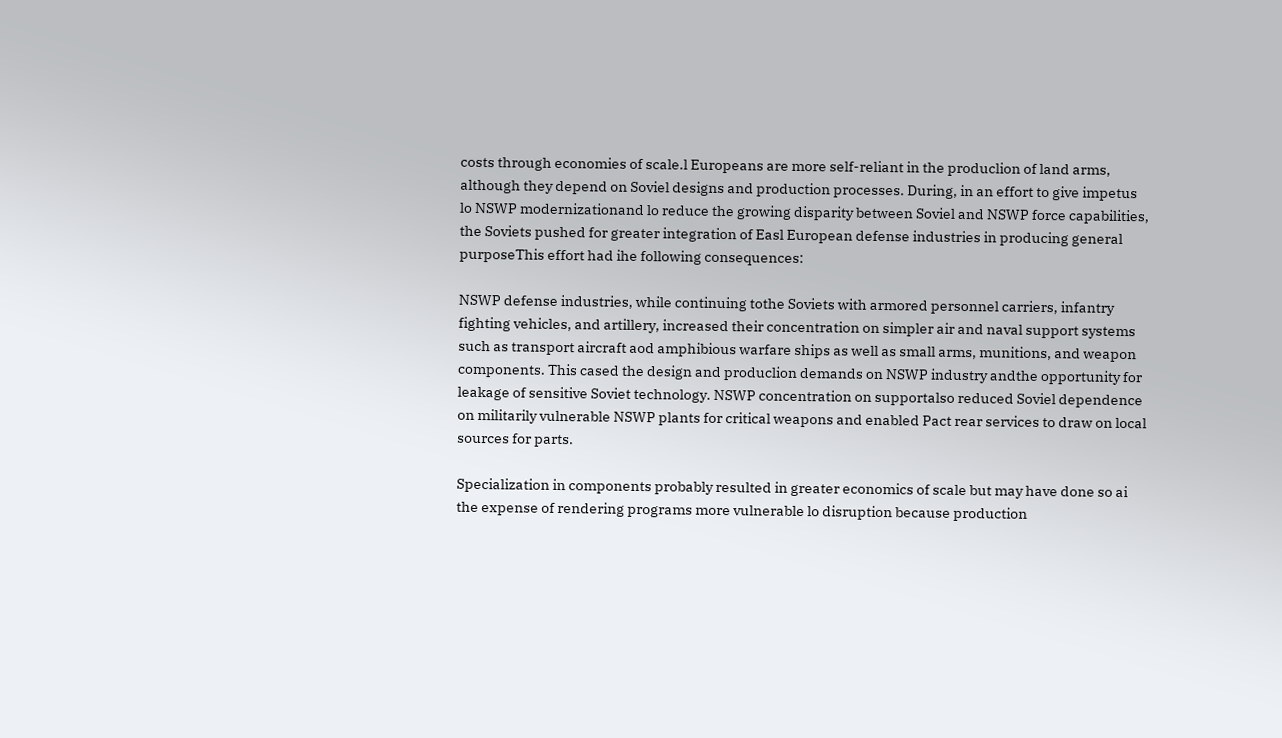costs through economies of scale.l Europeans are more self-reliant in the produclion of land arms, although they depend on Soviel designs and production processes. During, in an effort to give impetus lo NSWP modernizationand lo reduce the growing disparity between Soviel and NSWP force capabilities, the Soviets pushed for greater integration of Easl European defense industries in producing general purposeThis effort had ihe following consequences:

NSWP defense industries, while continuing tothe Soviets with armored personnel carriers, infantry fighting vehicles, and artillery, increased their concentration on simpler air and naval support systems such as transport aircraft aod amphibious warfare ships as well as small arms, munitions, and weapon components. This cased the design and produclion demands on NSWP industry andthe opportunity for leakage of sensitive Soviet technology. NSWP concentration on supportalso reduced Soviel dependence on militarily vulnerable NSWP plants for critical weapons and enabled Pact rear services to draw on local sources for parts.

Specialization in components probably resulted in greater economics of scale but may have done so ai the expense of rendering programs more vulnerable lo disruption because production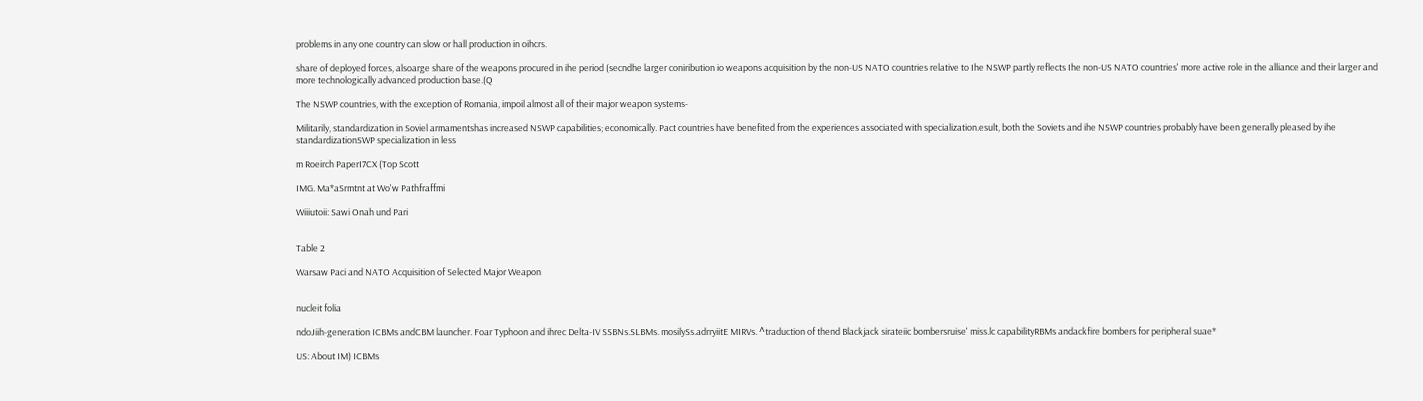problems in any one country can slow or hall production in oihcrs.

share of deployed forces, alsoarge share of the weapons procured in ihe period (secndhe larger coniribution io weapons acquisition by the non-US NATO countries relative to Ihe NSWP partly reflects Ihe non-US NATO countries' more active role in the alliance and their larger and more technologically advanced production base.(Q

The NSWP countries, with the exception of Romania, impoil almost all of their major weapon systems-

Militarily, standardization in Soviel armamentshas increased NSWP capabilities; economically. Pact countries have benefited from the experiences associated with specialization.esult, both the Soviets and ihe NSWP countries probably have been generally pleased by ihe standardizationSWP specialization in less

m Roeirch PaperI7CX (Top Scott

IMG. Ma*aSrmtnt at Wo'w Pathfraffmi

Wiiiutoii: Sawi Onah und Pari


Table 2

Warsaw Paci and NATO Acquisition of Selected Major Weapon


nucleit folia

ndoJiih-generation ICBMs andCBM launcher. Foar Typhoon and ihrec Delta-IV SSBNs.SLBMs. mosilySs.adrryiitE MIRVs. ^traduction of thend Blackjack sirateiic bombersruise' miss.lc capabilityRBMs andackfire bombers for peripheral suae*

US: About IM) ICBMs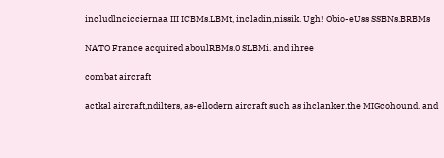includlncicciernaa III ICBMs.LBMt, incladin,nissik. Ugh! Obio-eUss SSBNs.BRBMs

NATO France acquired aboulRBMs.0 SLBMi. and ihree

combat aircraft

actkal aircraft,ndilters, as-ellodern aircraft such as ihclanker.the MIGcohound. and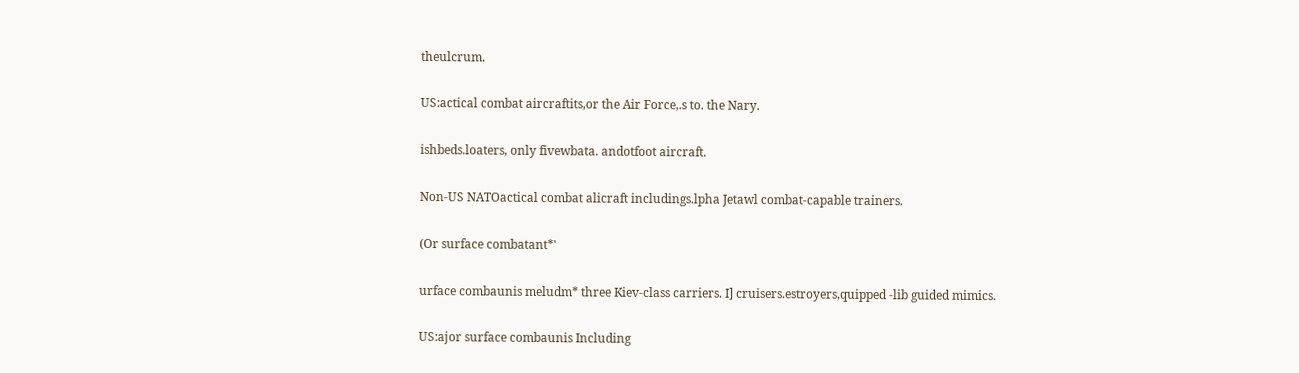theulcrum.

US:actical combat aircraftits,or the Air Force,.s to. the Nary.

ishbeds.loaters, only fivewbata. andotfoot aircraft.

Non-US NATOactical combat alicraft includings.lpha Jetawl combat-capable trainers.

(Or surface combatant*'

urface combaunis meludm* three Kiev-class carriers. I] cruisers.estroyers,quipped -lib guided mimics.

US:ajor surface combaunis Including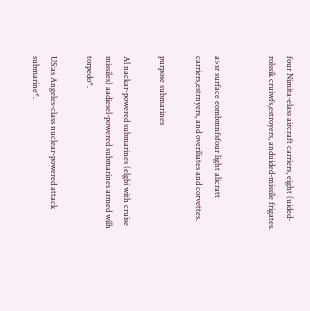four Nimita-elass aircraft carriers, eight (uided-rolssik cruiwfs,estroyers, anduided-missile frigates.


a>sr surface eombmnfsfour light alicratt carriers,estrnyers, and overiliates and corvettes.

purpose submarines

Al nackar-powered submarines (elgbi with cruise missiles) aadiesel-powered submarines armed wilh torpedo*.

US:as Angeles-class nuclear-powered attack submarine*.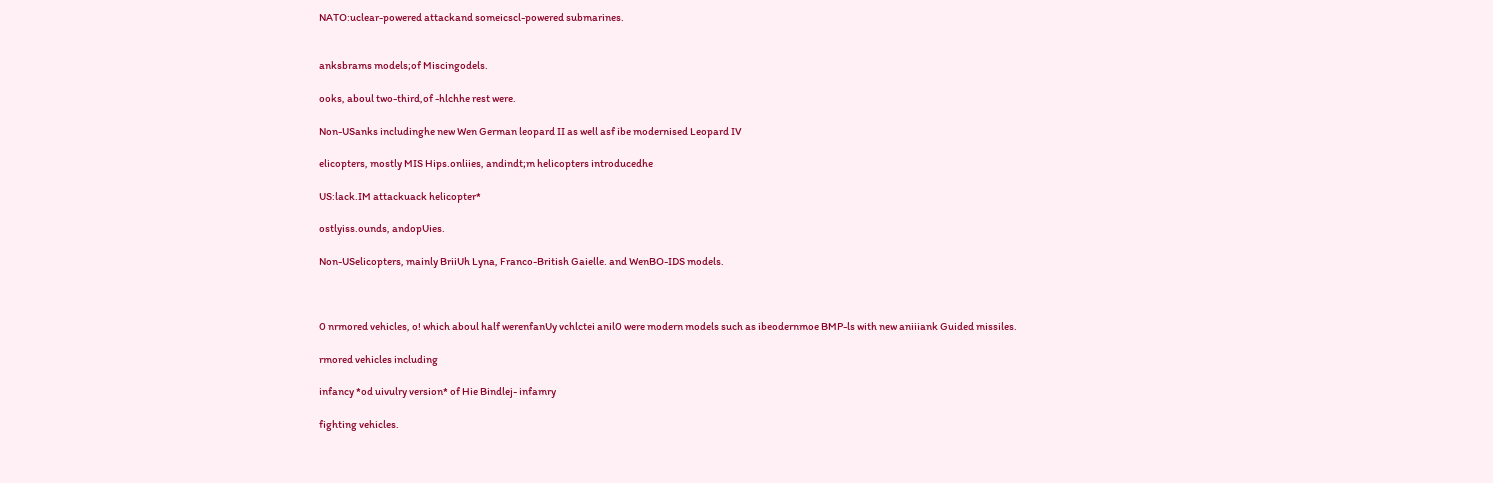NATO:uclear-powered attackand someicscl-powered submarines.


anksbrams models;of Miscingodels.

ooks, aboul two-third,of -hlchhe rest were.

Non-USanks includinghe new Wen German leopard II as well asf ibe modernised Leopard IV

elicopters, mostly MIS Hips.onliies, andindt;m helicopters introducedhe

US:lack.IM attackuack helicopter*

ostlyiss.ounds, andopUies.

Non-USelicopters, mainly BriiUh Lyna, Franco-British Gaielle. and WenBO-IDS models.



0 nrmored vehicles, o! which aboul half werenfanUy vchlctei anil0 were modern models such as ibeodernmoe BMP-ls with new aniiiank Guided missiles.

rmored vehicles including

infancy *od uivulry version* of Hie Bindlej- infamry

fighting vehicles.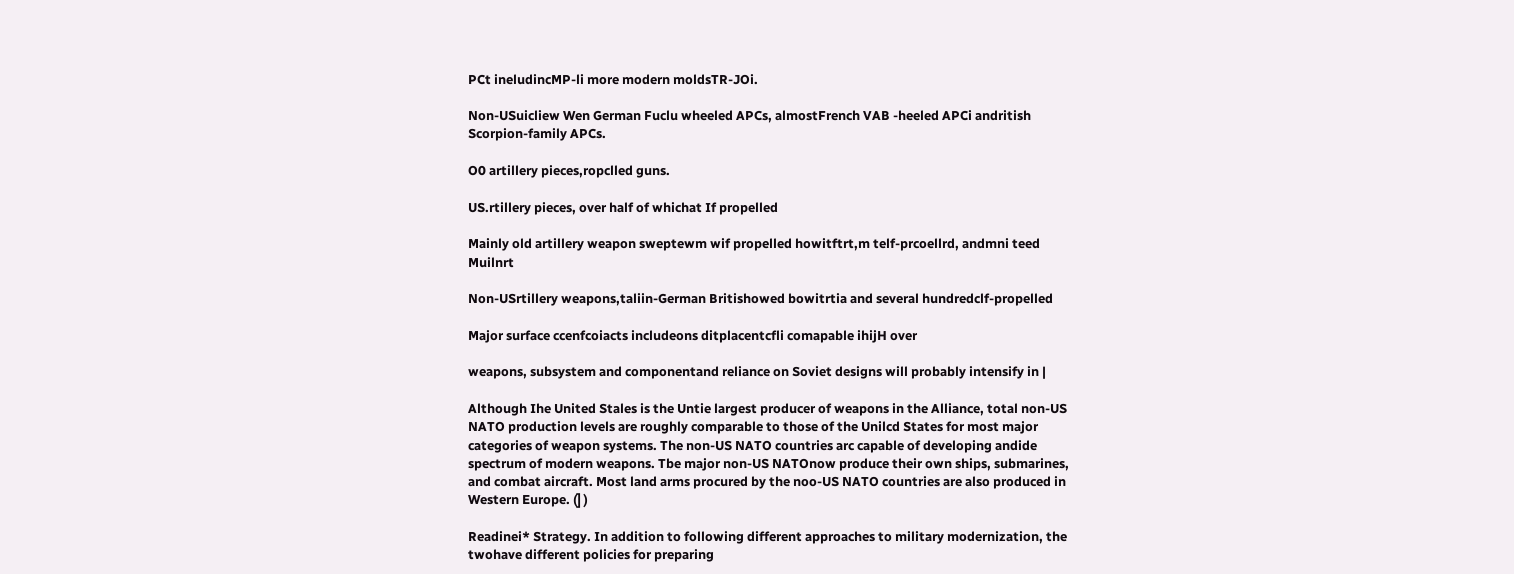PCt ineludincMP-li more modern moldsTR-JOi.

Non-USuicliew Wen German Fuclu wheeled APCs, almostFrench VAB -heeled APCi andritish Scorpion-family APCs.

O0 artillery pieces,ropclled guns.

US.rtillery pieces, over half of whichat If propelled

Mainly old artillery weapon sweptewm wif propelled howitftrt,m telf-prcoellrd, andmni teed Muilnrt

Non-USrtillery weapons,taliin-German Britishowed bowitrtia and several hundredclf-propelled

Major surface ccenfcoiacts includeons ditplacentcfli comapable ihijH over

weapons, subsystem and componentand reliance on Soviet designs will probably intensify in |

Although Ihe United Stales is the Untie largest producer of weapons in the Alliance, total non-US NATO production levels are roughly comparable to those of the Unilcd States for most major categories of weapon systems. The non-US NATO countries arc capable of developing andide spectrum of modern weapons. Tbe major non-US NATOnow produce their own ships, submarines, and combat aircraft. Most land arms procured by the noo-US NATO countries are also produced in Western Europe. (] )

Readinei* Strategy. In addition to following different approaches to military modernization, the twohave different policies for preparing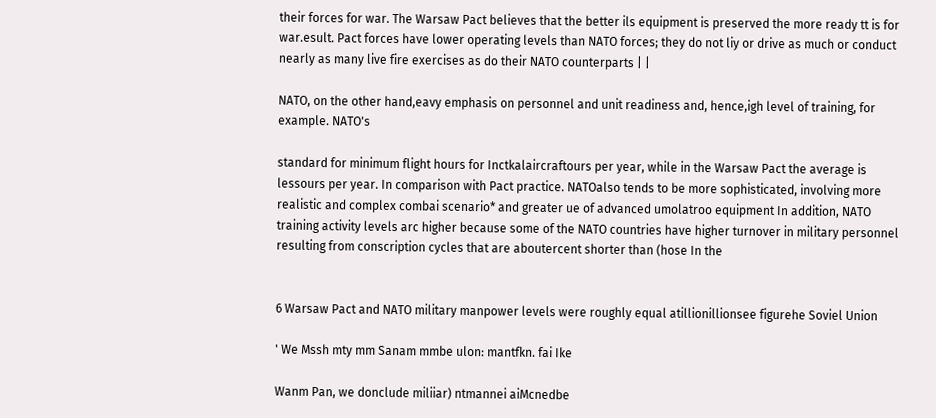their forces for war. The Warsaw Pact believes that the better ils equipment is preserved the more ready tt is for war.esult. Pact forces have lower operating levels than NATO forces; they do not liy or drive as much or conduct nearly as many live fire exercises as do their NATO counterparts | |

NATO, on the other hand,eavy emphasis on personnel and unit readiness and, hence,igh level of training, for example. NATO's

standard for minimum flight hours for Inctkalaircraftours per year, while in the Warsaw Pact the average is lessours per year. In comparison with Pact practice. NATOalso tends to be more sophisticated, involving more realistic and complex combai scenario* and greater ue of advanced umolatroo equipment In addition, NATO training activity levels arc higher because some of the NATO countries have higher turnover in military personnel resulting from conscription cycles that are aboutercent shorter than (hose In the


6 Warsaw Pact and NATO military manpower levels were roughly equal atillionillionsee figurehe Soviel Union

' We Mssh mty mm Sanam mmbe ulon: mantfkn. fai Ike

Wanm Pan, we donclude miliiar) ntmannei aiMcnedbe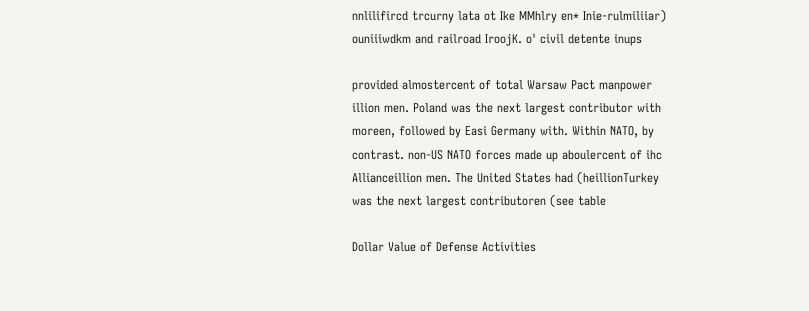nnlilifircd trcurny lata ot Ike MMhlry en* Inie-rulmiliiar) ouniiiwdkm and railroad IroojK. o' civil detente inups

provided almostercent of total Warsaw Pact manpower illion men. Poland was the next largest contributor with moreen, followed by Easi Germany with. Within NATO, by contrast. non-US NATO forces made up aboulercent of ihc Allianceillion men. The United States had (heillionTurkey was the next largest contributoren (see table

Dollar Value of Defense Activities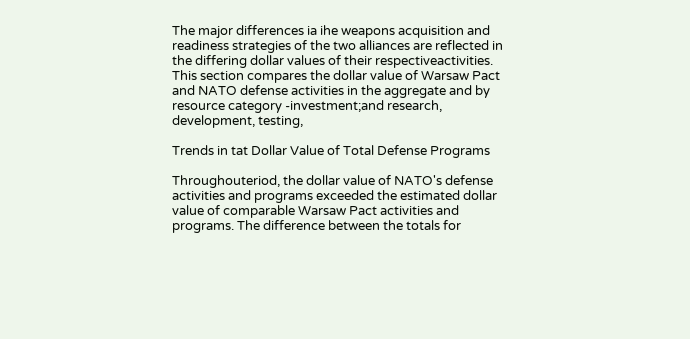The major differences ia ihe weapons acquisition and readiness strategies of the two alliances are reflected in the differing dollar values of their respectiveactivities. This section compares the dollar value of Warsaw Pact and NATO defense activities in the aggregate and by resource category -investment;and research, development, testing,

Trends in tat Dollar Value of Total Defense Programs

Throughouteriod, the dollar value of NATO's defense activities and programs exceeded the estimated dollar value of comparable Warsaw Pact activities and programs. The difference between the totals for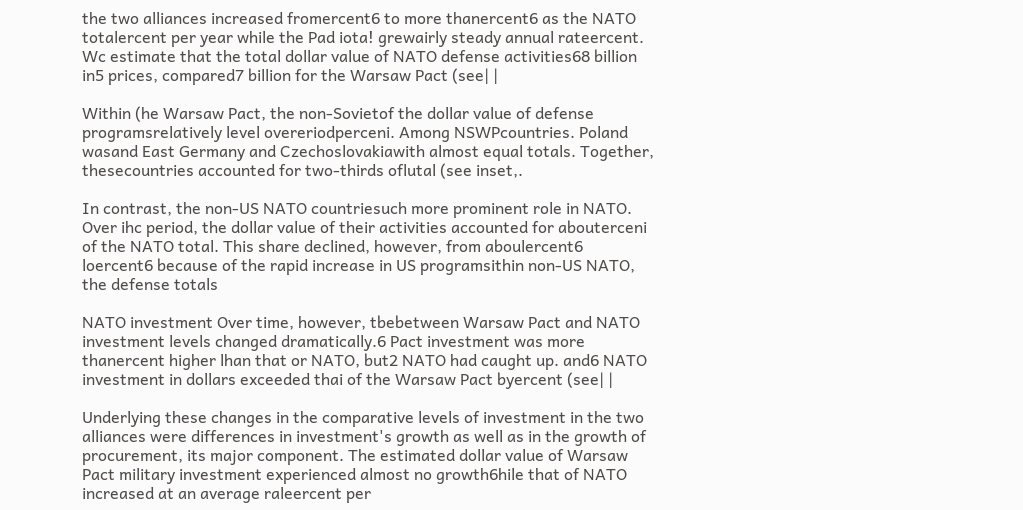the two alliances increased fromercent6 to more thanercent6 as the NATO totalercent per year while the Pad iota! grewairly steady annual rateercent. Wc estimate that the total dollar value of NATO defense activities68 billion in5 prices, compared7 billion for the Warsaw Pact (see| |

Within (he Warsaw Pact, the non-Sovietof the dollar value of defense programsrelatively level overeriodperceni. Among NSWPcountries. Poland wasand East Germany and Czechoslovakiawith almost equal totals. Together, thesecountries accounted for two-thirds oflutal (see inset,.

In contrast, the non-US NATO countriesuch more prominent role in NATO. Over ihc period, the dollar value of their activities accounted for abouterceni of the NATO total. This share declined, however, from aboulercent6 loercent6 because of the rapid increase in US programsithin non-US NATO, the defense totals

NATO investment Over time, however, tbebetween Warsaw Pact and NATO investment levels changed dramatically.6 Pact investment was more thanercent higher lhan that or NATO, but2 NATO had caught up. and6 NATO investment in dollars exceeded thai of the Warsaw Pact byercent (see| |

Underlying these changes in the comparative levels of investment in the two alliances were differences in investment's growth as well as in the growth of procurement, its major component. The estimated dollar value of Warsaw Pact military investment experienced almost no growth6hile that of NATO increased at an average raleercent per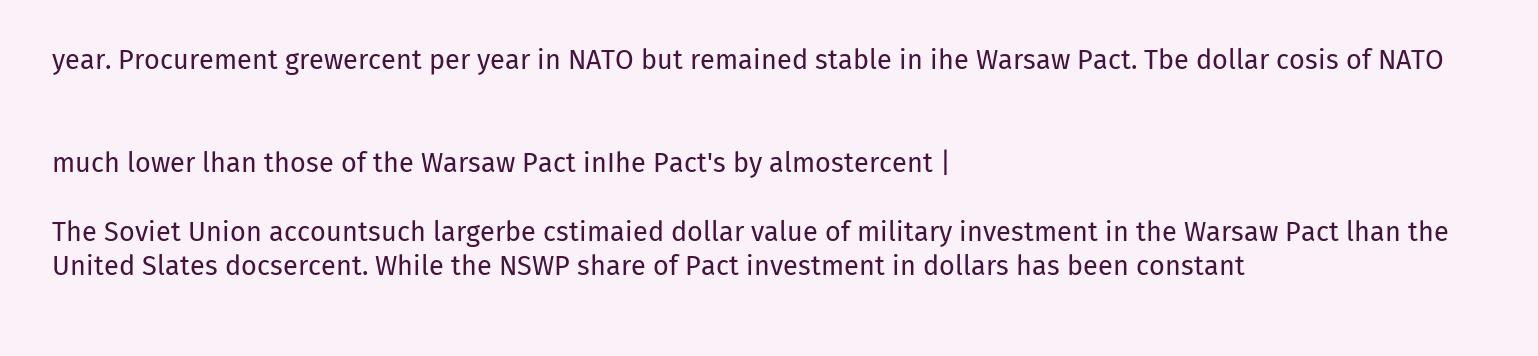year. Procurement grewercent per year in NATO but remained stable in ihe Warsaw Pact. Tbe dollar cosis of NATO


much lower lhan those of the Warsaw Pact inIhe Pact's by almostercent |

The Soviet Union accountsuch largerbe cstimaied dollar value of military investment in the Warsaw Pact lhan the United Slates docsercent. While the NSWP share of Pact investment in dollars has been constant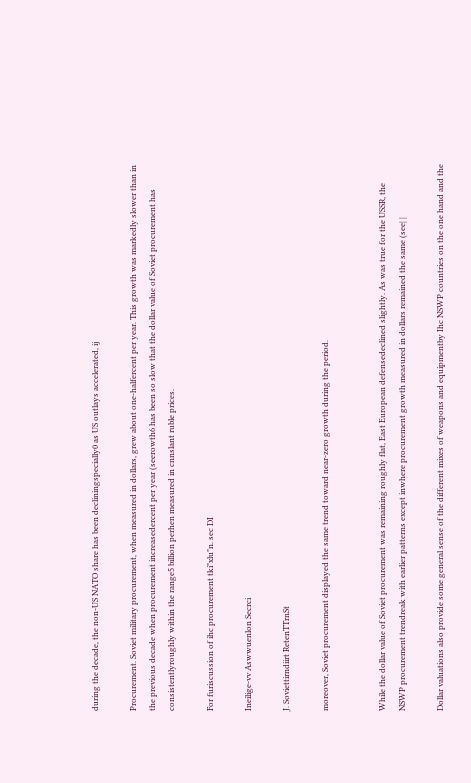during the decade, the non-US NATO share has been decliningspecially0 as US outlays accelerated, ij

Procurement. Soviet military procurement, when measured in dollars, grew about one-halfercent per year. This growth was markedly slower than in the previous decade when procurement increasedercent per year (seerowth6 has been so slow that the dollar value of Soviet procurement has consistentlyroughly within the range5 billion perhen measured in cnnslant ruble prices.

For furiscussion of ihc procurement tki"xlu"n. sec DI

Ineilige-vv Aswwuenlon Secrci

J. Soviettirndiirt RetenTTrnSt

moreover, Soviet procurement displayed the same trend toward near-zero growth during the period.


While the dollar value of Soviet procurement was remaining roughly flat, East European defensedeclined slightly. As was true for the USSR, the NSWP procurement trendreak with earlier patterns except inwhere procurement growth measured in dollars remained the same (see| |

Dollar valuations also provide some general sense of the different mixes of weapons and equipmentby Ihc NSWP countries on the one hand and the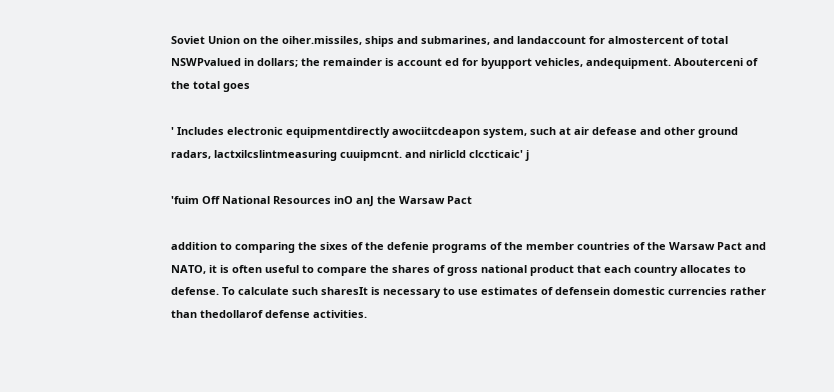Soviet Union on the oiher.missiles, ships and submarines, and landaccount for almostercent of total NSWPvalued in dollars; the remainder is account ed for byupport vehicles, andequipment. Abouterceni of the total goes

' Includes electronic equipmentdirectly awociitcdeapon system, such at air defease and other ground radars, lactxilcslintmeasuring cuuipmcnt. and nirlicld clccticaic' j

'fuim Off National Resources inO anJ the Warsaw Pact

addition to comparing the sixes of the defenie programs of the member countries of the Warsaw Pact and NATO, it is often useful to compare the shares of gross national product that each country allocates to defense. To calculate such sharesIt is necessary to use estimates of defensein domestic currencies rather than thedollarof defense activities.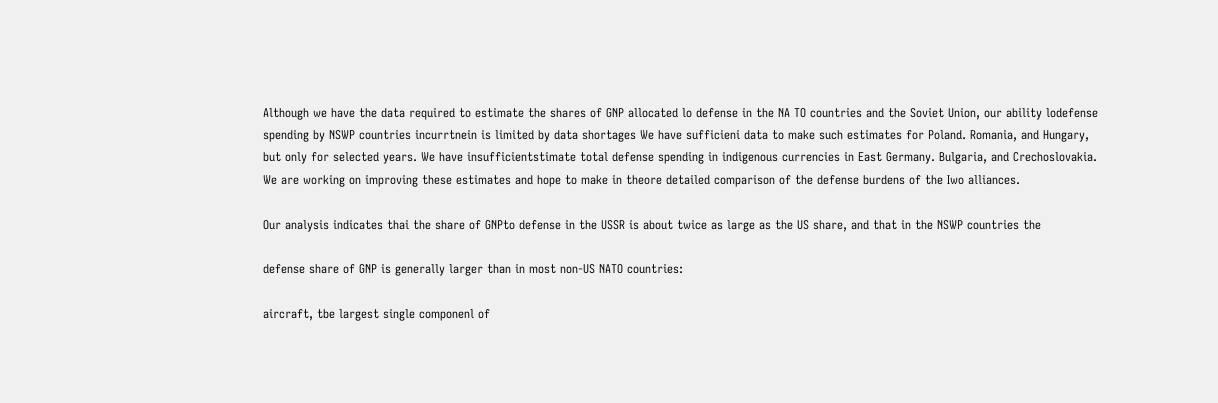Although we have the data required to estimate the shares of GNP allocated lo defense in the NA TO countries and the Soviet Union, our ability lodefense spending by NSWP countries incurrtnein is limited by data shortages We have sufficieni data to make such estimates for Poland. Romania, and Hungary, but only for selected years. We have insufficientstimate total defense spending in indigenous currencies in East Germany. Bulgaria, and Crechoslovakia. We are working on improving these estimates and hope to make in theore detailed comparison of the defense burdens of the Iwo alliances.

Our analysis indicates thai the share of GNPto defense in the USSR is about twice as large as the US share, and that in the NSWP countries the

defense share of GNP is generally larger than in most non-US NATO countries:

aircraft, tbe largest single componenl of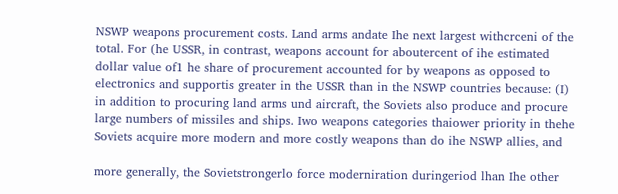NSWP weapons procurement costs. Land arms andate Ihe next largest withcrceni of the total. For (he USSR, in contrast, weapons account for aboutercent of ihe estimated dollar value of1 he share of procurement accounted for by weapons as opposed to electronics and supportis greater in the USSR than in the NSWP countries because: (I) in addition to procuring land arms und aircraft, the Soviets also produce and procure large numbers of missiles and ships. Iwo weapons categories thaiower priority in thehe Soviets acquire more modern and more costly weapons than do ihe NSWP allies, and

more generally, the Sovietstrongerlo force moderniration duringeriod lhan Ihe other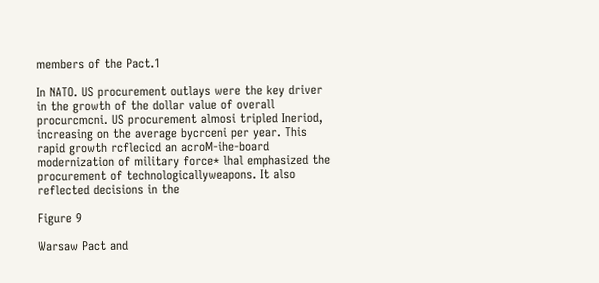members of the Pact.1

In NATO. US procurement outlays were the key driver in the growth of the dollar value of overall procurcmcni. US procurement almosi tripled Ineriod, increasing on the average bycrceni per year. This rapid growth rcflecicd an acroM-ihe-board modernization of military force* lhal emphasized the procurement of technologicallyweapons. It also reflected decisions in the

Figure 9

Warsaw Pact and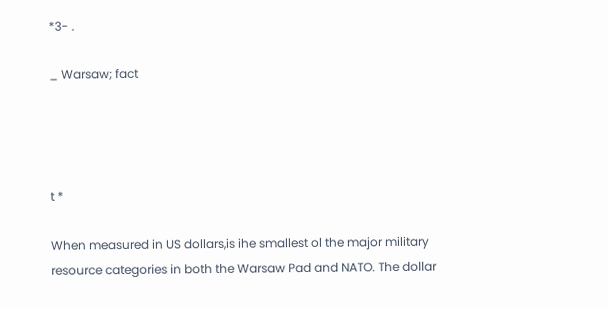*3- .

_ Warsaw; fact




t *

When measured in US dollars,is ihe smallest ol the major military resource categories in both the Warsaw Pad and NATO. The dollar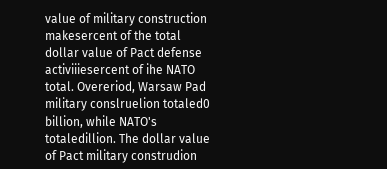value of military construction makesercent of the total dollar value of Pact defense activiiiesercent of ihe NATO total. Overeriod, Warsaw Pad military conslruelion totaled0 billion, while NATO's totaledillion. The dollar value of Pact military construdion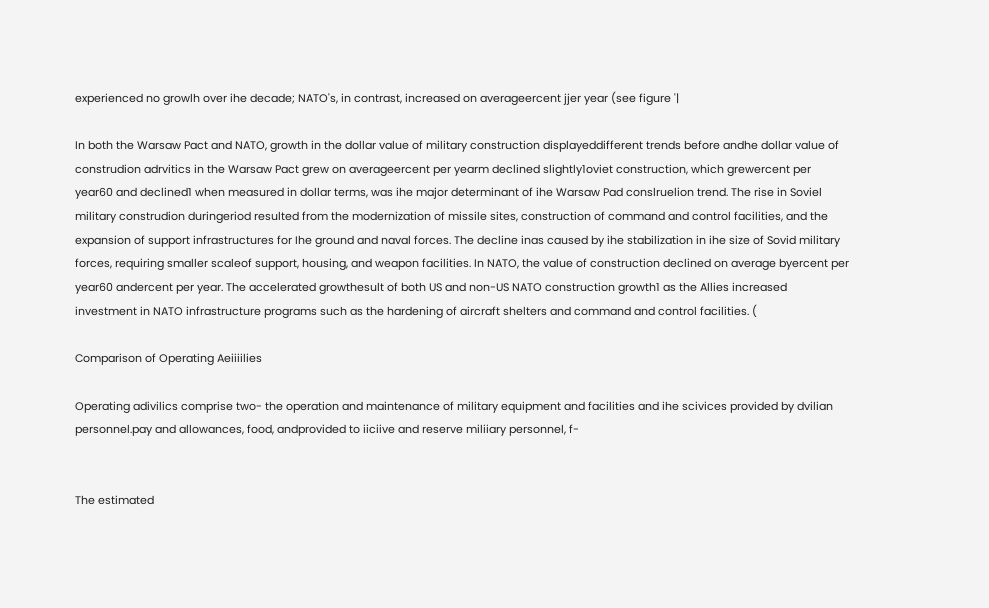experienced no growlh over ihe decade; NATO's, in contrast, increased on averageercent jjer year (see figure '|

In both the Warsaw Pact and NATO, growth in the dollar value of military construction displayeddifferent trends before andhe dollar value of construdion adrvitics in the Warsaw Pact grew on averageercent per yearm declined slightly1oviet construction, which grewercent per year60 and declined1 when measured in dollar terms, was ihe major determinant of ihe Warsaw Pad conslruelion trend. The rise in Soviel military construdion duringeriod resulted from the modernization of missile sites, construction of command and control facilities, and the expansion of support infrastructures for Ihe ground and naval forces. The decline inas caused by ihe stabilization in ihe size of Sovid military forces, requiring smaller scaleof support, housing, and weapon facilities. In NATO, the value of construction declined on average byercent per year60 andercent per year. The accelerated growthesult of both US and non-US NATO construction growth1 as the Allies increased investment in NATO infrastructure programs such as the hardening of aircraft shelters and command and control facilities. (

Comparison of Operating Aeiiiilies

Operating adivilics comprise two- the operation and maintenance of military equipment and facilities and ihe scivices provided by dvilian personnel.pay and allowances, food, andprovided to iiciive and reserve miliiary personnel, f-


The estimated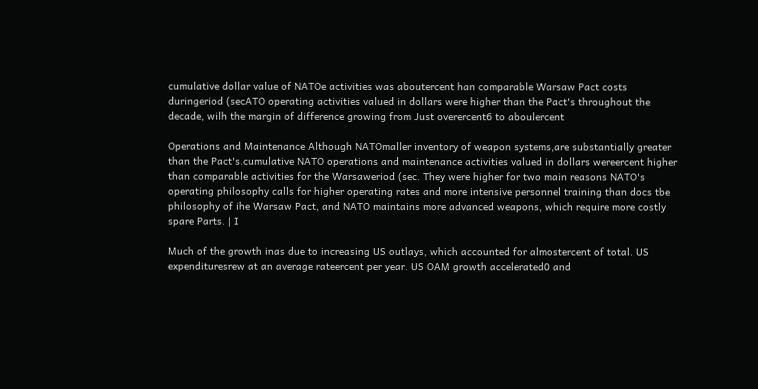cumulative dollar value of NATOe activities was aboutercent han comparable Warsaw Pact costs duringeriod (secATO operating activities valued in dollars were higher than the Pact's throughout the decade, wilh the margin of difference growing from Just overercent6 to aboulercent

Operations and Maintenance Although NATOmaller inventory of weapon systems,are substantially greater than the Pact's.cumulative NATO operations and maintenance activities valued in dollars wereercent higher than comparable activities for the Warsaweriod (sec. They were higher for two main reasons NATO's operating philosophy calls for higher operating rates and more intensive personnel training than docs tbe philosophy of ihe Warsaw Pact, and NATO maintains more advanced weapons, which require more costly spare Parts. | I

Much of the growth inas due to increasing US outlays, which accounted for almostercent of total. US expendituresrew at an average rateercent per year. US OAM growth accelerated0 and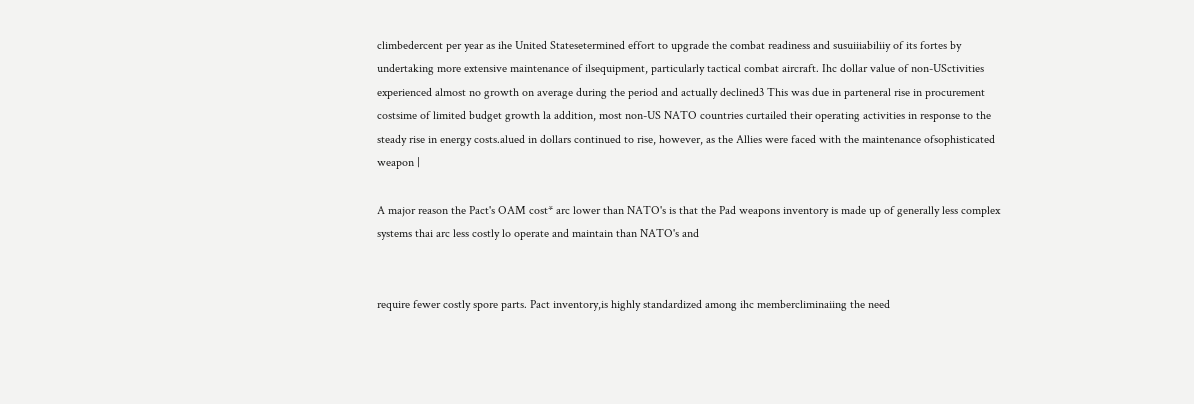climbedercent per year as ihe United Statesetermined effort to upgrade the combat readiness and susuiiiabiliiy of its fortes by undertaking more extensive maintenance of ilsequipment, particularly tactical combat aircraft. Ihc dollar value of non-USctivities experienced almost no growth on average during the period and actually declined3 This was due in parteneral rise in procurement costsime of limited budget growth la addition, most non-US NATO countries curtailed their operating activities in response to the steady rise in energy costs.alued in dollars continued to rise, however, as the Allies were faced with the maintenance ofsophisticated weapon |

A major reason the Pact's OAM cost* arc lower than NATO's is that the Pad weapons inventory is made up of generally less complex systems thai arc less costly lo operate and maintain than NATO's and


require fewer costly spore parts. Pact inventory,is highly standardized among ihc membercliminaiing the need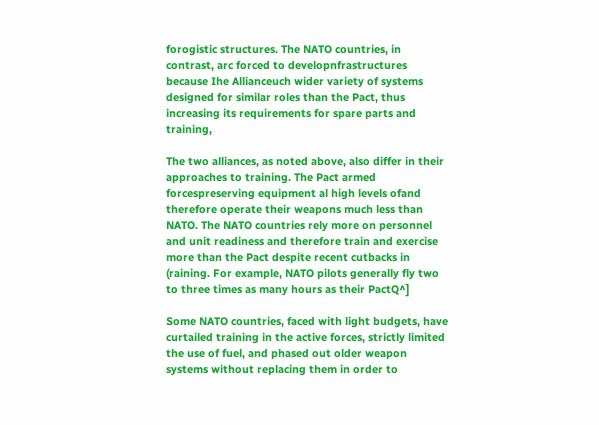forogistic structures. The NATO countries, in contrast, arc forced to developnfrastructures because Ihe Allianceuch wider variety of systems designed for similar roles than the Pact, thus increasing its requirements for spare parts and training,

The two alliances, as noted above, also differ in their approaches to training. The Pact armed forcespreserving equipment al high levels ofand therefore operate their weapons much less than NATO. The NATO countries rely more on personnel and unit readiness and therefore train and exercise more than the Pact despite recent cutbacks in (raining. For example, NATO pilots generally fly two to three times as many hours as their PactQ^]

Some NATO countries, faced with light budgets, have curtailed training in the active forces, strictly limited the use of fuel, and phased out older weapon systems without replacing them in order to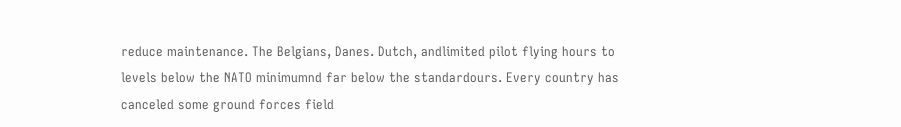reduce maintenance. The Belgians, Danes. Dutch, andlimited pilot flying hours to levels below the NATO minimumnd far below the standardours. Every country has canceled some ground forces field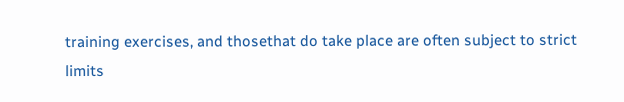training exercises, and thosethat do take place are often subject to strict limits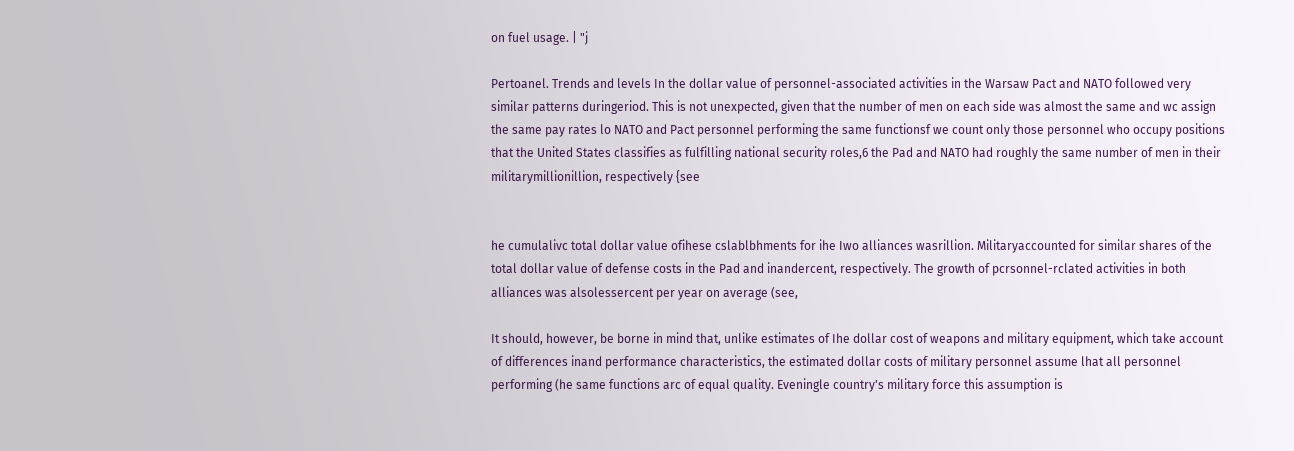on fuel usage. | "j

Pertoanel. Trends and levels In the dollar value of personnel-associated activities in the Warsaw Pact and NATO followed very similar patterns duringeriod. This is not unexpected, given that the number of men on each side was almost the same and wc assign the same pay rates lo NATO and Pact personnel performing the same functionsf we count only those personnel who occupy positions that the United States classifies as fulfilling national security roles,6 the Pad and NATO had roughly the same number of men in their militarymillionillion, respectively {see


he cumulalivc total dollar value ofihese cslablbhments for ihe Iwo alliances wasrillion. Militaryaccounted for similar shares of the total dollar value of defense costs in the Pad and inandercent, respectively. The growth of pcrsonnel-rclated activities in both alliances was alsolessercent per year on average (see,

It should, however, be borne in mind that, unlike estimates of Ihe dollar cost of weapons and military equipment, which take account of differences inand performance characteristics, the estimated dollar costs of military personnel assume lhat all personnel performing (he same functions arc of equal quality. Eveningle country's military force this assumption is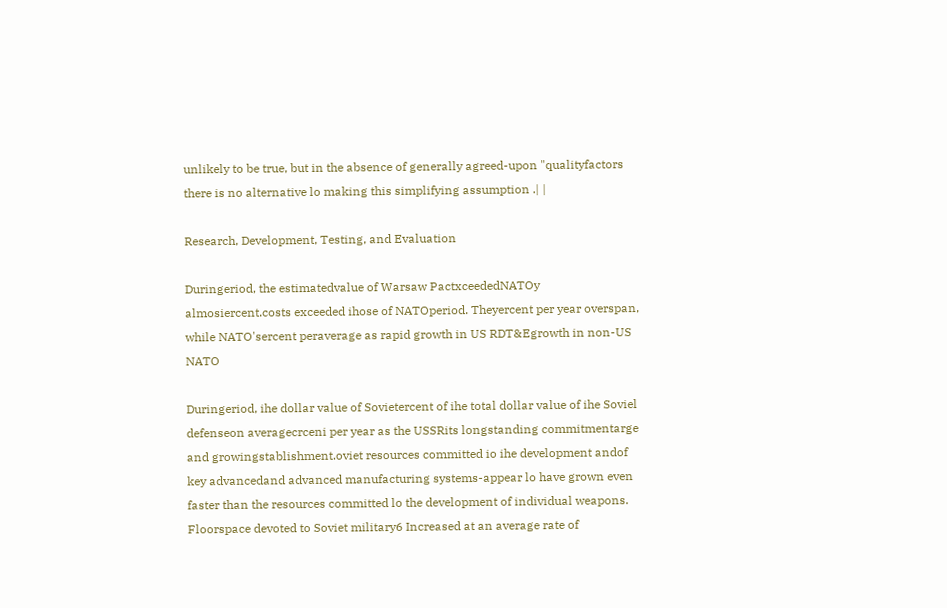unlikely to be true, but in the absence of generally agreed-upon "qualityfactors there is no alternative lo making this simplifying assumption .| |

Research, Development, Testing, and Evaluation

Duringeriod, the estimatedvalue of Warsaw PactxceededNATOy almosiercent.costs exceeded ihose of NATOperiod. Theyercent per year overspan, while NATO'sercent peraverage as rapid growth in US RDT&Egrowth in non-US NATO

Duringeriod, ihe dollar value of Sovietercent of ihe total dollar value of ihe Soviel defenseon averagecrceni per year as the USSRits longstanding commitmentarge and growingstablishment.oviet resources committed io ihe development andof key advancedand advanced manufacturing systems-appear lo have grown even faster than the resources committed lo the development of individual weapons. Floorspace devoted to Soviet military6 Increased at an average rate of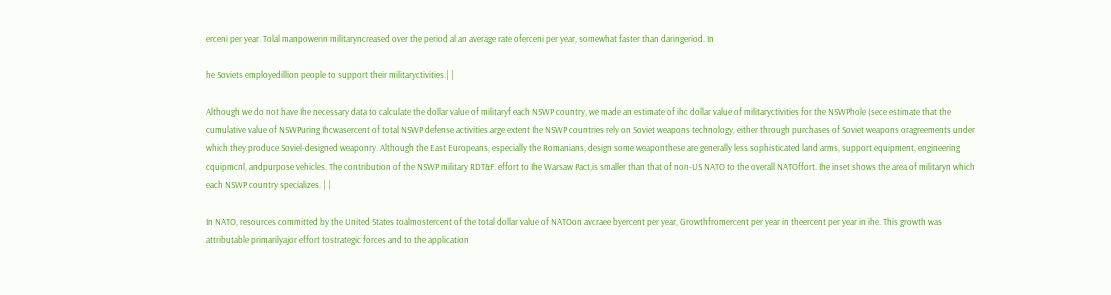erceni per year. Tolal manpowerin militaryncreased over the period al an average rate oferceni per year, somewhat faster than daringeriod. In

he Soviets employedillion people to support their militaryctivities.| |

Although we do not have Ihe necessary data to calculate the dollar value of militaryf each NSWP country, we made an estimate of ihc dollar value of militaryctivities for the NSWPhole (sece estimate that the cumulative value of NSWPuring Ihcwasercent of total NSWP defense activities.arge extent Ihe NSWP countries rely on Soviet weapons technology, either through purchases of Soviet weapons oragreements under which they produce Soviel-designed weaponry. Although the East Europeans, especially the Romanians, design some weaponthese are generally less sophisticated land arms, support equipment, engineering cquipmcnl, andpurpose vehicles. The contribution of the NSWP military RDT&F. effort to Ihe Warsaw Pact,is smaller than that of non-US NATO to the overall NATOffort. Ihe inset shows the area of militaryn which each NSWP country specializes. | |

In NATO, resources committed by the United States toalmostercent of the total dollar value of NATOon avcraee byercent per year, Growthfromercent per year in theercent per year in ihe. This growth was attributable primarilyajor effort tostrategic forces and to the application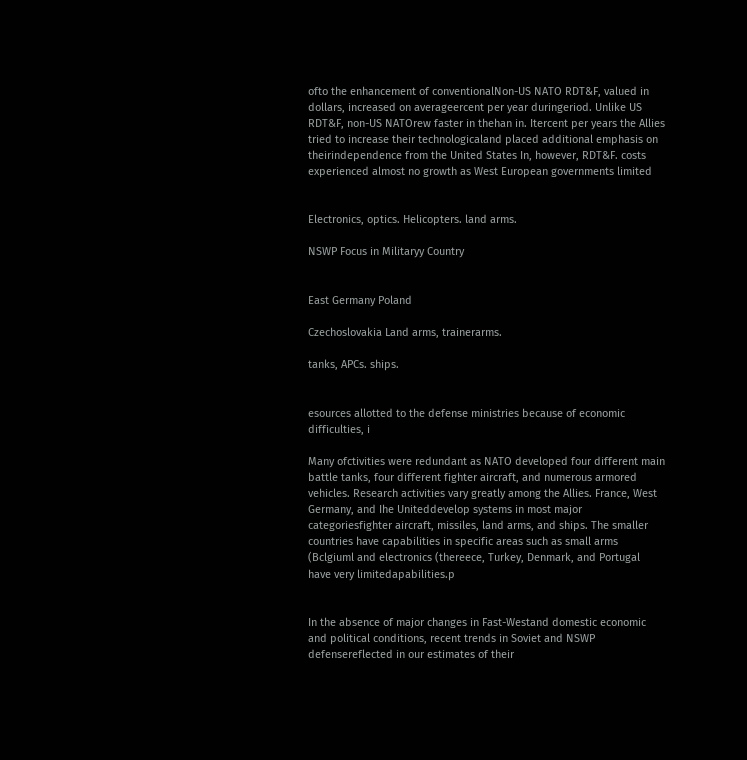ofto the enhancement of conventionalNon-US NATO RDT&F, valued in dollars, increased on averageercent per year duringeriod. Unlike US RDT&F, non-US NATOrew faster in thehan in. Itercent per years the Allies tried to increase their technologicaland placed additional emphasis on theirindependence from the United States In, however, RDT&F. costs experienced almost no growth as West European governments limited


Electronics, optics. Helicopters. land arms.

NSWP Focus in Militaryy Country


East Germany Poland

Czechoslovakia Land arms, trainerarms.

tanks, APCs. ships.


esources allotted to the defense ministries because of economic difficulties, i

Many ofctivities were redundant as NATO developed four different main battle tanks, four different fighter aircraft, and numerous armored vehicles. Research activities vary greatly among the Allies. France, West Germany, and Ihe Uniteddevelop systems in most major categoriesfighter aircraft, missiles, land arms, and ships. The smaller countries have capabilities in specific areas such as small arms (Bclgiuml and electronics (thereece, Turkey, Denmark, and Portugal have very limitedapabilities.p


In the absence of major changes in Fast-Westand domestic economic and political conditions, recent trends in Soviet and NSWP defensereflected in our estimates of their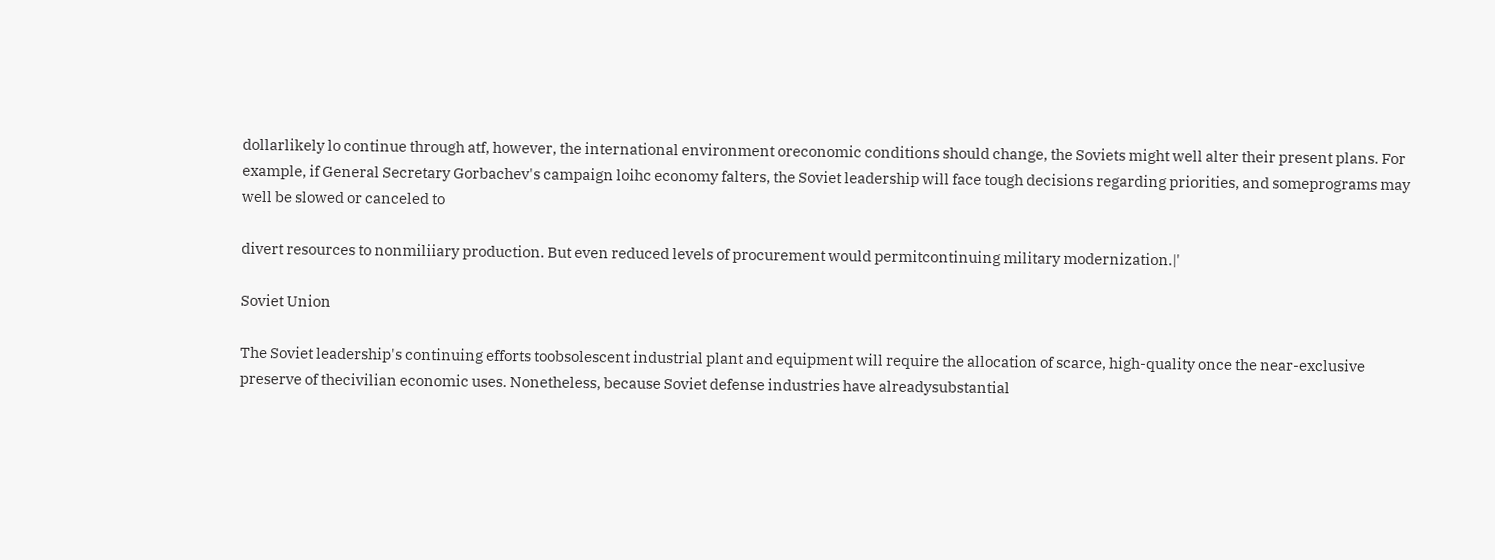dollarlikely lo continue through atf, however, the international environment oreconomic conditions should change, the Soviets might well alter their present plans. For example, if General Secretary Gorbachev's campaign loihc economy falters, the Soviet leadership will face tough decisions regarding priorities, and someprograms may well be slowed or canceled to

divert resources to nonmiliiary production. But even reduced levels of procurement would permitcontinuing military modernization.|'

Soviet Union

The Soviet leadership's continuing efforts toobsolescent industrial plant and equipment will require the allocation of scarce, high-quality once the near-exclusive preserve of thecivilian economic uses. Nonetheless, because Soviet defense industries have alreadysubstantial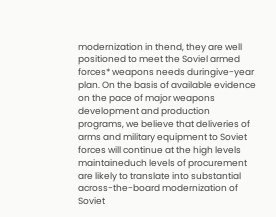modernization in thend, they are well positioned to meet the Soviel armed forces* weapons needs duringive-year plan. On the basis of available evidence on the pace of major weapons development and production programs, we believe that deliveries of arms and military equipment to Soviet forces will continue at the high levels maintaineduch levels of procurement are likely to translate into substantial across-the-board modernization of Soviet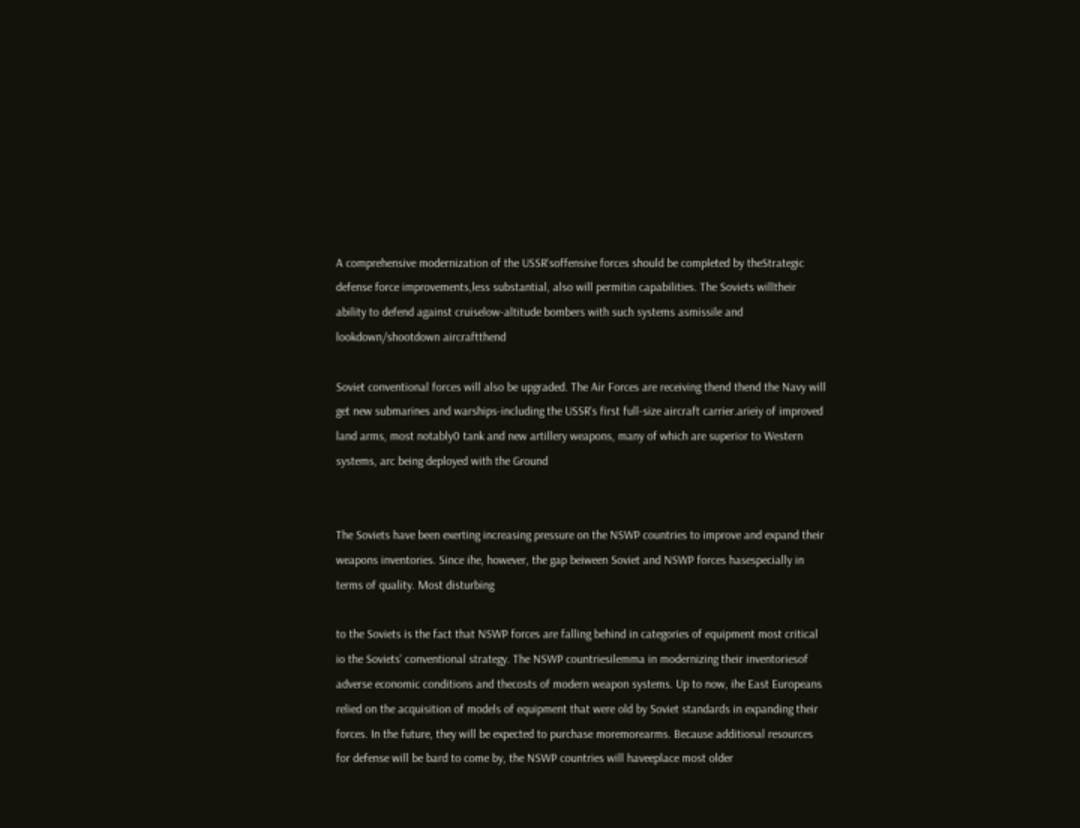A comprehensive modernization of the USSR'soffensive forces should be completed by theStrategic defense force improvements,less substantial, also will permitin capabilities. The Soviets willtheir ability to defend against cruiselow-altitude bombers with such systems asmissile and lookdown/shootdown aircraftthend

Soviet conventional forces will also be upgraded. The Air Forces are receiving thend thend the Navy will get new submarines and warships-including the USSR's first full-size aircraft carrier.arieiy of improved land arms, most notably0 tank and new artillery weapons, many of which are superior to Western systems, arc being deployed with the Ground


The Soviets have been exerting increasing pressure on the NSWP countries to improve and expand their weapons inventories. Since ihe, however, the gap beiween Soviet and NSWP forces hasespecially in terms of quality. Most disturbing

to the Soviets is the fact that NSWP forces are falling behind in categories of equipment most critical io the Soviets' conventional strategy. The NSWP countriesilemma in modernizing their inventoriesof adverse economic conditions and thecosts of modern weapon systems. Up to now, ihe East Europeans relied on the acquisition of models of equipment that were old by Soviet standards in expanding their forces. In the future, they will be expected to purchase moremorearms. Because additional resources for defense will be bard to come by, the NSWP countries will haveeplace most older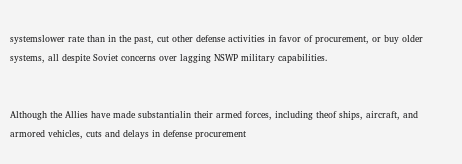systemslower rate than in the past, cut other defense activities in favor of procurement, or buy older systems, all despite Soviet concerns over lagging NSWP military capabilities.


Although the Allies have made substantialin their armed forces, including theof ships, aircraft, and armored vehicles, cuts and delays in defense procurement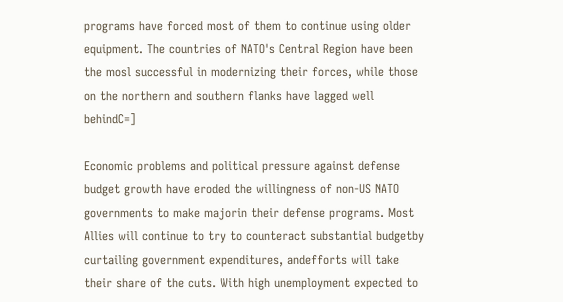programs have forced most of them to continue using older equipment. The countries of NATO's Central Region have been the mosl successful in modernizing their forces, while those on the northern and southern flanks have lagged well behindC=]

Economic problems and political pressure against defense budget growth have eroded the willingness of non-US NATO governments to make majorin their defense programs. Most Allies will continue to try to counteract substantial budgetby curtailing government expenditures, andefforts will take their share of the cuts. With high unemployment expected to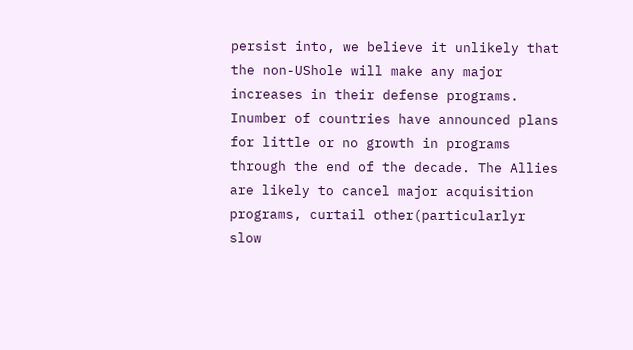persist into, we believe it unlikely that the non-UShole will make any major increases in their defense programs. Inumber of countries have announced plans for little or no growth in programs through the end of the decade. The Allies are likely to cancel major acquisition programs, curtail other(particularlyr slow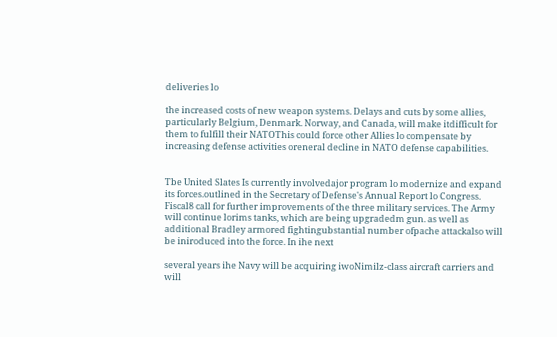deliveries lo

the increased costs of new weapon systems. Delays and cuts by some allies, particularly Belgium, Denmark. Norway, and Canada, will make itdifficult for them to fulfill their NATOThis could force other Allies lo compensate by increasing defense activities oreneral decline in NATO defense capabilities.


Tbe United Slates Is currently involvedajor program lo modernize and expand its forces.outlined in the Secretary of Defense's Annual Report lo Congress. Fiscal8 call for further improvements of the three military services. The Army will continue lorims tanks, which are being upgradedm gun. as well as additional Bradley armored fightingubstantial number ofpache attackalso will be iniroduced into the force. In ihe next

several years ihe Navy will be acquiring iwoNimilz-class aircraft carriers and will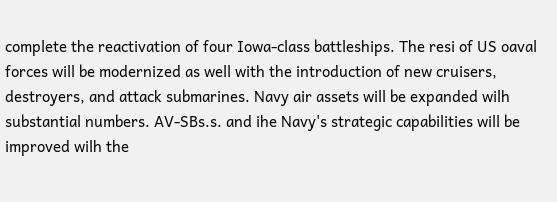complete the reactivation of four Iowa-class battleships. The resi of US oaval forces will be modernized as well with the introduction of new cruisers, destroyers, and attack submarines. Navy air assets will be expanded wilh substantial numbers. AV-SBs.s. and ihe Navy's strategic capabilities will be improved wilh the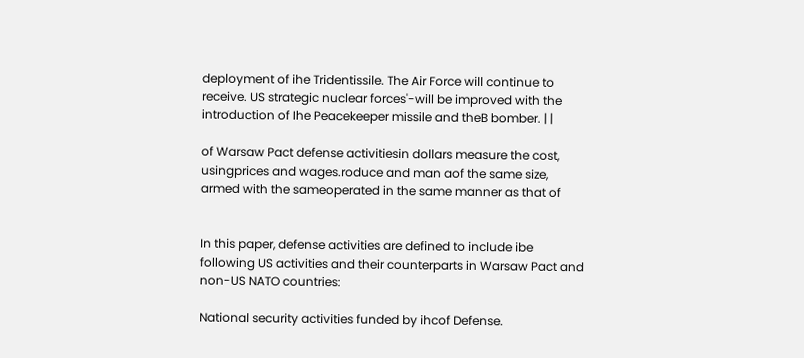deployment of ihe Tridentissile. The Air Force will continue to receive. US strategic nuclear forces'-will be improved with the introduction of Ihe Peacekeeper missile and theB bomber. | |

of Warsaw Pact defense activitiesin dollars measure the cost, usingprices and wages.roduce and man aof the same size, armed with the sameoperated in the same manner as that of


In this paper, defense activities are defined to include ibe following US activities and their counterparts in Warsaw Pact and non-US NATO countries:

National security activities funded by ihcof Defense.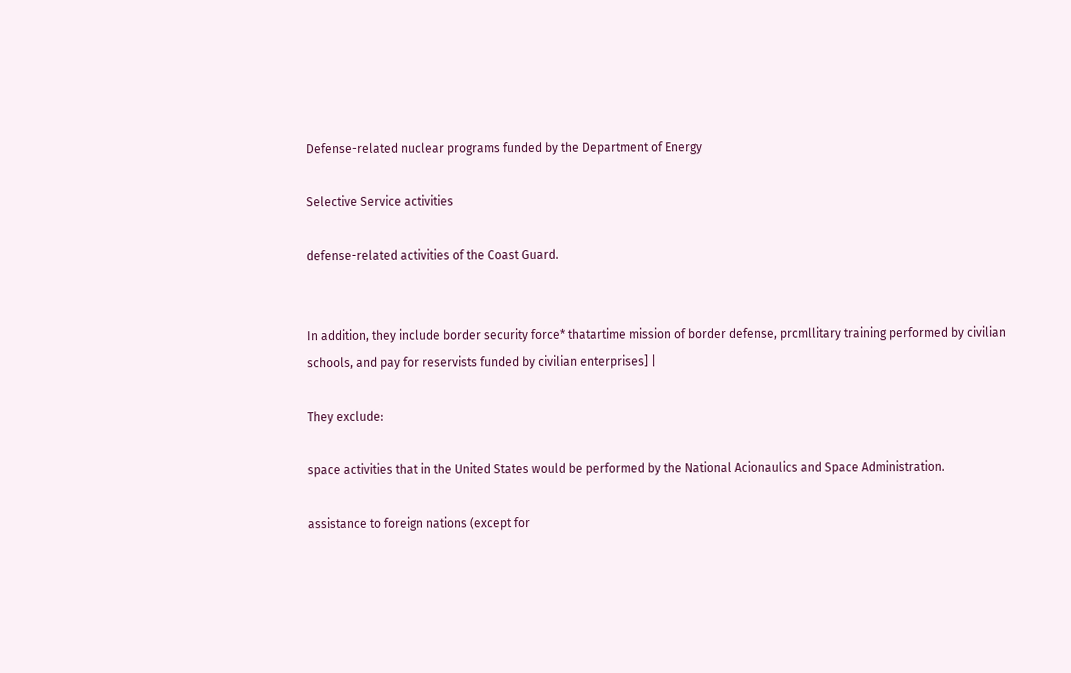Defense-related nuclear programs funded by the Department of Energy

Selective Service activities

defense-related activities of the Coast Guard.


In addition, they include border security force* thatartime mission of border defense, prcmllitary training performed by civilian schools, and pay for reservists funded by civilian enterprises] |

They exclude:

space activities that in the United States would be performed by the National Acionaulics and Space Administration.

assistance to foreign nations (except for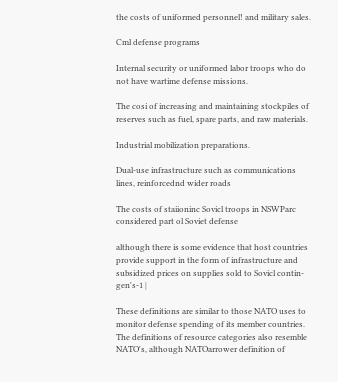the costs of uniformed personnel! and military sales.

Cml defense programs

Internal security or uniformed labor troops who do not have wartime defense missions.

The cosi of increasing and maintaining stockpiles of reserves such as fuel, spare parts, and raw materials.

Industrial mobilization preparations.

Dual-use infrastructure such as communications lines, reinforcednd wider roads

The costs of staiioninc Sovicl troops in NSWParc considered part ol Soviet defense

although there is some evidence that host countries provide support in the form of infrastructure and subsidized prices on supplies sold to Sovicl contin-gen's-1 |

These definitions are similar to those NATO uses to monitor defense spending of its member countries. The definitions of resource categories also resemble NATO's, although NATOarrower definition of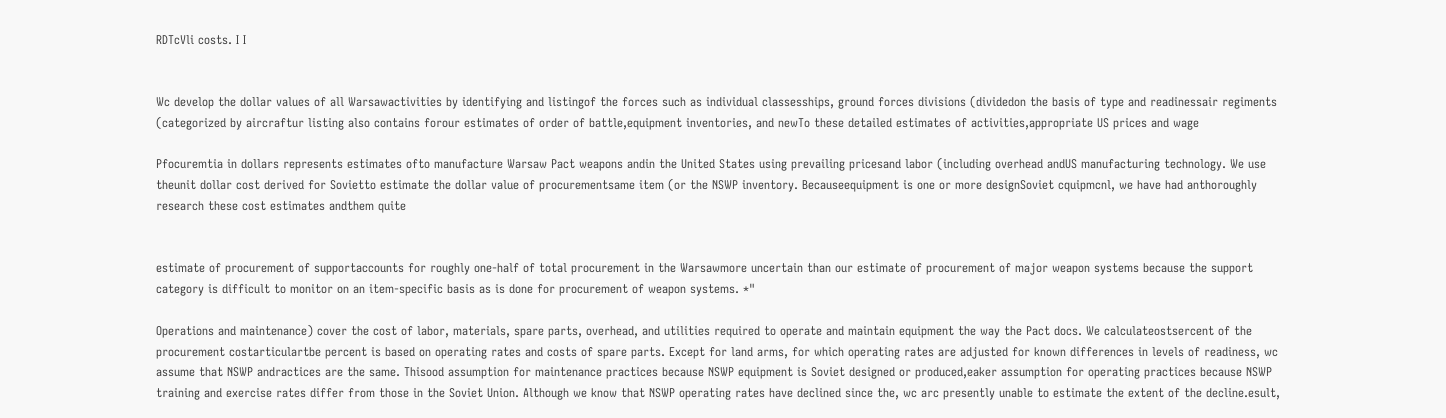RDTcVli costs. I I


Wc develop the dollar values of all Warsawactivities by identifying and listingof the forces such as individual classesships, ground forces divisions (dividedon the basis of type and readinessair regiments (categorized by aircraftur listing also contains forour estimates of order of battle,equipment inventories, and newTo these detailed estimates of activities,appropriate US prices and wage

Pfocuremtia in dollars represents estimates ofto manufacture Warsaw Pact weapons andin the United States using prevailing pricesand labor (including overhead andUS manufacturing technology. We use theunit dollar cost derived for Sovietto estimate the dollar value of procurementsame item (or the NSWP inventory. Becauseequipment is one or more designSoviet cquipmcnl, we have had anthoroughly research these cost estimates andthem quite


estimate of procurement of supportaccounts for roughly one-half of total procurement in the Warsawmore uncertain than our estimate of procurement of major weapon systems because the support category is difficult to monitor on an item-specific basis as is done for procurement of weapon systems. *"

Operations and maintenance) cover the cost of labor, materials, spare parts, overhead, and utilities required to operate and maintain equipment the way the Pact docs. We calculateostsercent of the procurement costarticulartbe percent is based on operating rates and costs of spare parts. Except for land arms, for which operating rates are adjusted for known differences in levels of readiness, wc assume that NSWP andractices are the same. Thisood assumption for maintenance practices because NSWP equipment is Soviet designed or produced,eaker assumption for operating practices because NSWP training and exercise rates differ from those in the Soviet Union. Although we know that NSWP operating rates have declined since the, wc arc presently unable to estimate the extent of the decline.esult,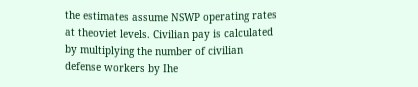the estimates assume NSWP operating rates at theoviet levels. Civilian pay is calculated by multiplying the number of civilian defense workers by Ihe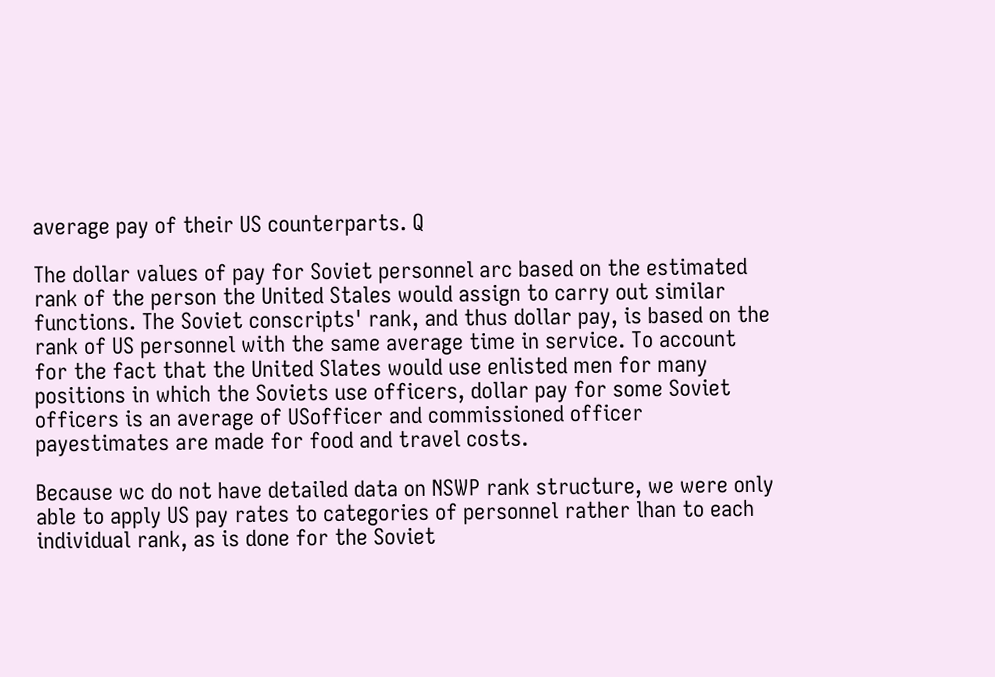average pay of their US counterparts. Q

The dollar values of pay for Soviet personnel arc based on the estimated rank of the person the United Stales would assign to carry out similar functions. The Soviet conscripts' rank, and thus dollar pay, is based on the rank of US personnel with the same average time in service. To account for the fact that the United Slates would use enlisted men for many positions in which the Soviets use officers, dollar pay for some Soviet officers is an average of USofficer and commissioned officer payestimates are made for food and travel costs.

Because wc do not have detailed data on NSWP rank structure, we were only able to apply US pay rates to categories of personnel rather lhan to each individual rank, as is done for the Soviet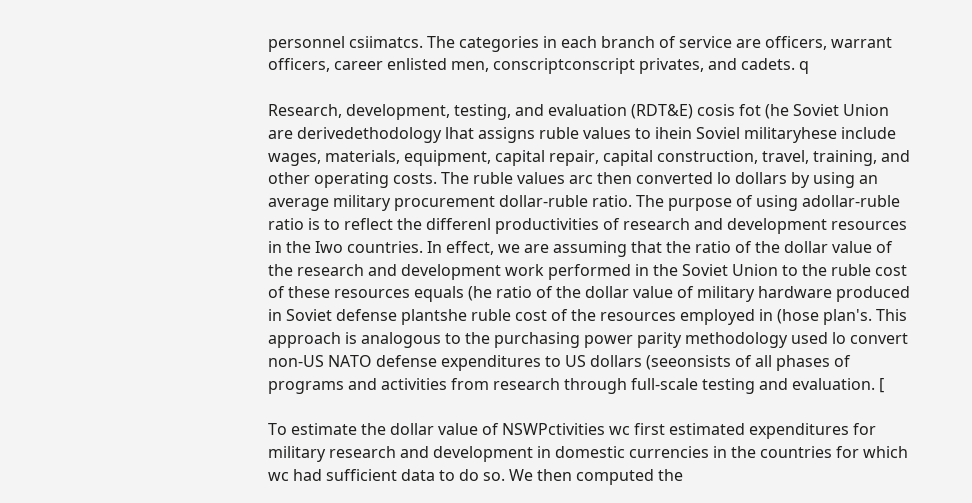personnel csiimatcs. The categories in each branch of service are officers, warrant officers, career enlisted men, conscriptconscript privates, and cadets. q

Research, development, testing, and evaluation (RDT&E) cosis fot (he Soviet Union are derivedethodology lhat assigns ruble values to ihein Soviel militaryhese include wages, materials, equipment, capital repair, capital construction, travel, training, and other operating costs. The ruble values arc then converted lo dollars by using an average military procurement dollar-ruble ratio. The purpose of using adollar-ruble ratio is to reflect the differenl productivities of research and development resources in the Iwo countries. In effect, we are assuming that the ratio of the dollar value of the research and development work performed in the Soviet Union to the ruble cost of these resources equals (he ratio of the dollar value of military hardware produced in Soviet defense plantshe ruble cost of the resources employed in (hose plan's. This approach is analogous to the purchasing power parity methodology used lo convert non-US NATO defense expenditures to US dollars (seeonsists of all phases of programs and activities from research through full-scale testing and evaluation. [

To estimate the dollar value of NSWPctivities wc first estimated expenditures for military research and development in domestic currencies in the countries for which wc had sufficient data to do so. We then computed the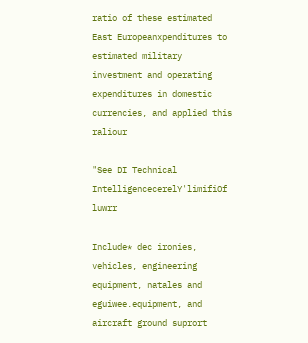ratio of these estimated East Europeanxpenditures to estimated military investment and operating expenditures in domestic currencies, and applied this raliour

"See DI Technical IntelligencecerelY'limifiOf luwrr

Include* dec ironies, vehicles, engineering equipment, natales and eguiwee.equipment, and aircraft ground suprort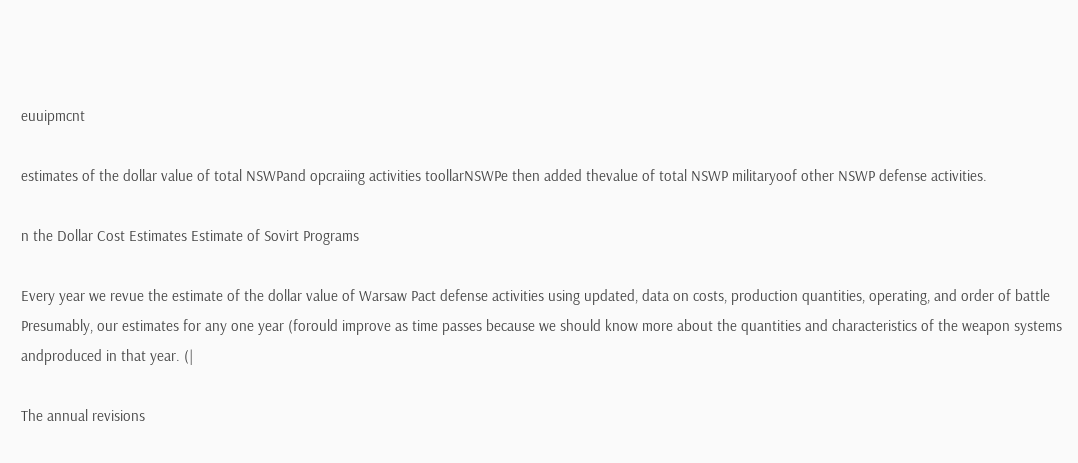euuipmcnt

estimates of the dollar value of total NSWPand opcraiing activities toollarNSWPe then added thevalue of total NSWP militaryoof other NSWP defense activities.

n the Dollar Cost Estimates Estimate of Sovirt Programs

Every year we revue the estimate of the dollar value of Warsaw Pact defense activities using updated, data on costs, production quantities, operating, and order of battle Presumably, our estimates for any one year (forould improve as time passes because we should know more about the quantities and characteristics of the weapon systems andproduced in that year. (|

The annual revisions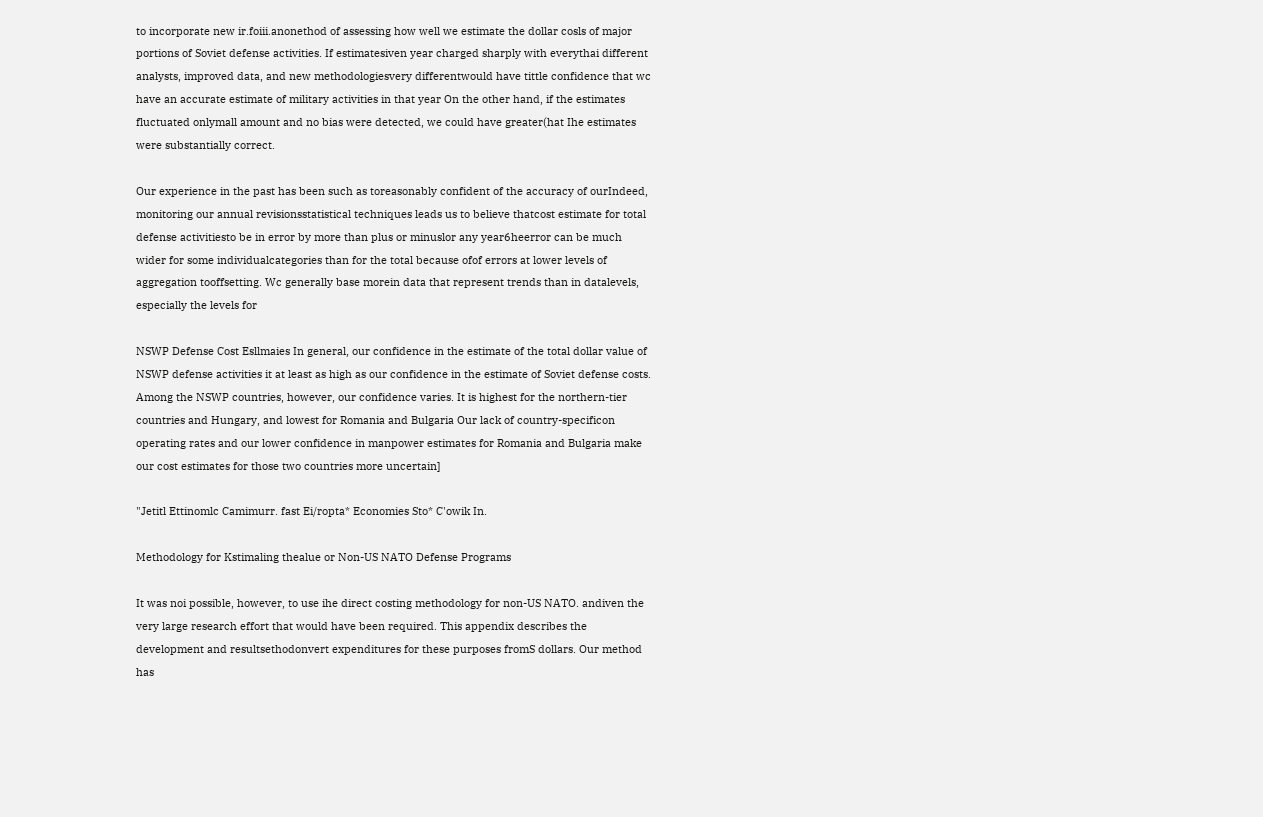to incorporate new ir.foiii.anonethod of assessing how well we estimate the dollar cosls of major portions of Soviet defense activities. If estimatesiven year charged sharply with everythai different analysts, improved data, and new methodologiesvery differentwould have tittle confidence that wc have an accurate estimate of military activities in that year On the other hand, if the estimates fluctuated onlymall amount and no bias were detected, we could have greater(hat Ihe estimates were substantially correct.

Our experience in the past has been such as toreasonably confident of the accuracy of ourIndeed, monitoring our annual revisionsstatistical techniques leads us to believe thatcost estimate for total defense activitiesto be in error by more than plus or minuslor any year6heerror can be much wider for some individualcategories than for the total because ofof errors at lower levels of aggregation tooffsetting. Wc generally base morein data that represent trends than in datalevels, especially the levels for

NSWP Defense Cost Esllmaies In general, our confidence in the estimate of the total dollar value of NSWP defense activities it at least as high as our confidence in the estimate of Soviet defense costs. Among the NSWP countries, however, our confidence varies. It is highest for the northern-tier countries and Hungary, and lowest for Romania and Bulgaria Our lack of country-specificon operating rates and our lower confidence in manpower estimates for Romania and Bulgaria make our cost estimates for those two countries more uncertain]

"Jetitl Ettinomlc Camimurr. fast Ei/ropta* Economies Sto* C'owik In.

Methodology for Kstimaling thealue or Non-US NATO Defense Programs

It was noi possible, however, to use ihe direct costing methodology for non-US NATO. andiven the very large research effort that would have been required. This appendix describes the development and resultsethodonvert expenditures for these purposes fromS dollars. Our method has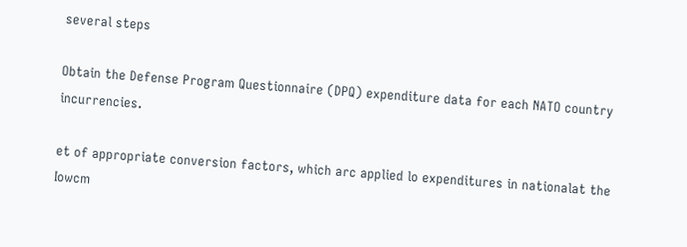several steps

Obtain the Defense Program Questionnaire (DPQ) expenditure data for each NATO country incurrencies.

et of appropriate conversion factors, which arc applied lo expenditures in nationalat the Iowcm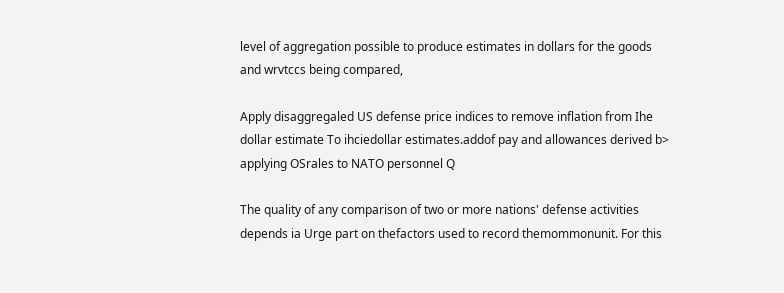level of aggregation possible to produce estimates in dollars for the goods and wrvtccs being compared,

Apply disaggregaled US defense price indices to remove inflation from Ihe dollar estimate To ihciedollar estimates.addof pay and allowances derived b> applying OSrales to NATO personnel Q

The quality of any comparison of two or more nations' defense activities depends ia Urge part on thefactors used to record themommonunit. For this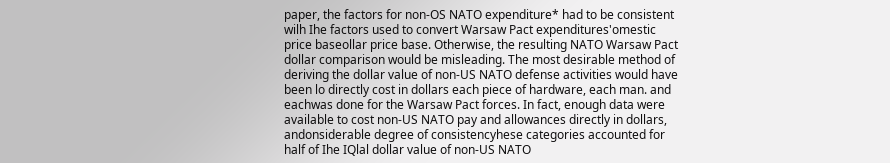paper, the factors for non-OS NATO expenditure* had to be consistent wilh Ihe factors used to convert Warsaw Pact expenditures'omestic price baseollar price base. Otherwise, the resulting NATO Warsaw Pact dollar comparison would be misleading. The most desirable method of deriving the dollar value of non-US NATO defense activities would have been lo directly cost in dollars each piece of hardware, each man. and eachwas done for the Warsaw Pact forces. In fact, enough data were available to cost non-US NATO pay and allowances directly in dollars, andonsiderable degree of consistencyhese categories accounted for half of Ihe IQlal dollar value of non-US NATO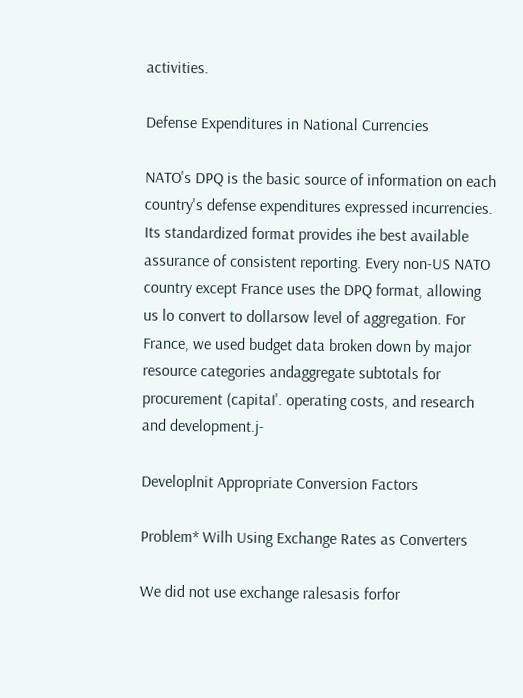activities.

Defense Expenditures in National Currencies

NATO's DPQ is the basic source of information on each country's defense expenditures expressed incurrencies. Its standardized format provides ihe best available assurance of consistent reporting. Every non-US NATO country except France uses the DPQ format, allowing us lo convert to dollarsow level of aggregation. For France, we used budget data broken down by major resource categories andaggregate subtotals for procurement (capitaI'. operating costs, and research and development.j-

Developlnit Appropriate Conversion Factors

Problem* Wilh Using Exchange Rates as Converters

We did not use exchange ralesasis forfor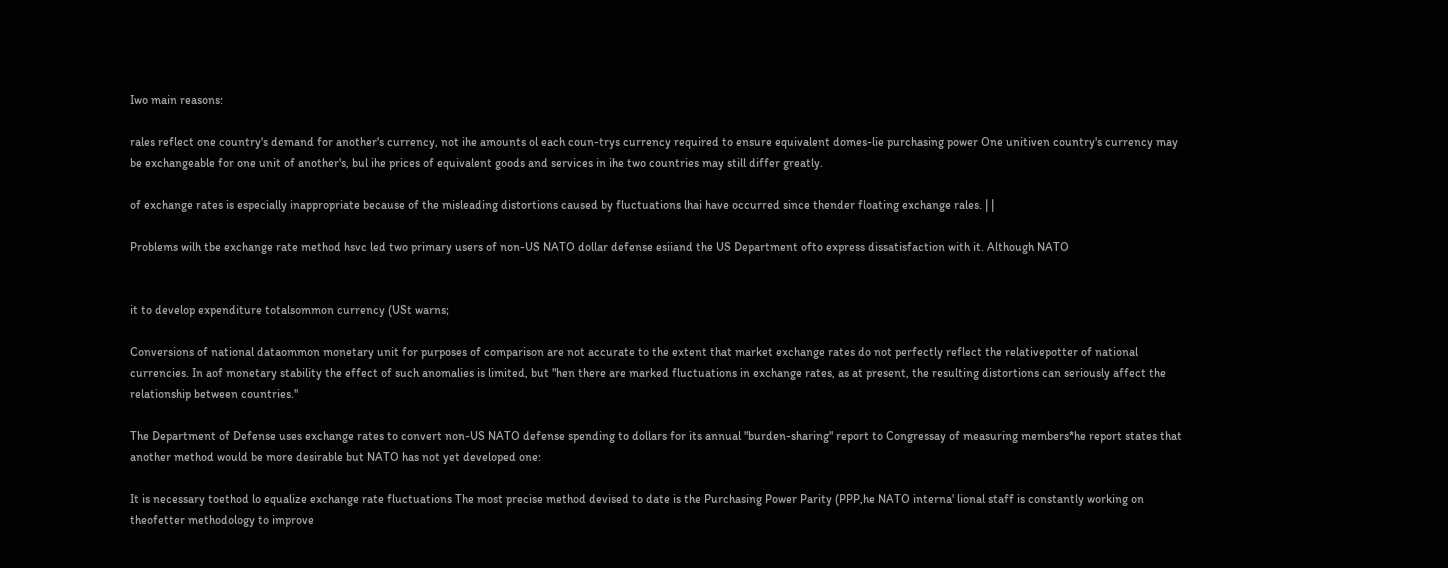Iwo main reasons:

rales reflect one country's demand for another's currency, not ihe amounts ol each coun-trys currency required to ensure equivalent domes-lie purchasing power One unitiven country's currency may be exchangeable for one unit of another's, bul ihe prices of equivalent goods and services in ihe two countries may still differ greatly.

of exchange rates is especially inappropriate because of the misleading distortions caused by fluctuations lhai have occurred since thender floating exchange rales. | |

Problems wilh tbe exchange rate method hsvc led two primary users of non-US NATO dollar defense esiiand the US Department ofto express dissatisfaction with it. Although NATO


it to develop expenditure totalsommon currency (USt warns;

Conversions of national dataommon monetary unit for purposes of comparison are not accurate to the extent that market exchange rates do not perfectly reflect the relativepotter of national currencies. In aof monetary stability the effect of such anomalies is limited, but "hen there are marked fluctuations in exchange rates, as at present, the resulting distortions can seriously affect the relationship between countries."

The Department of Defense uses exchange rates to convert non-US NATO defense spending to dollars for its annual "burden-sharing" report to Congressay of measuring members*he report states that another method would be more desirable but NATO has not yet developed one:

It is necessary toethod lo equalize exchange rate fluctuations The most precise method devised to date is the Purchasing Power Parity (PPP,he NATO interna' lional staff is constantly working on theofetter methodology to improve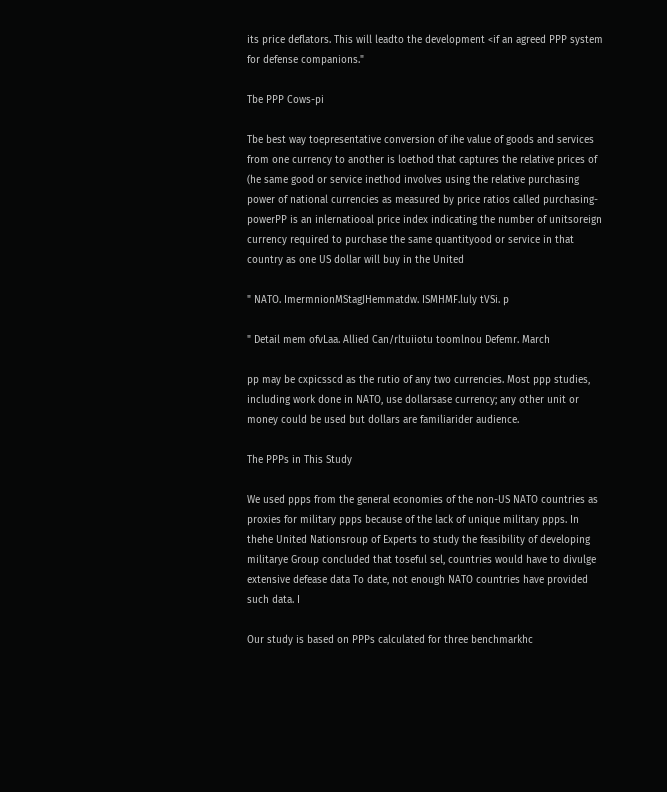its price deflators. This will leadto the development <if an agreed PPP system for defense companions."

Tbe PPP Cows-pi

Tbe best way toepresentative conversion of ihe value of goods and services from one currency to another is loethod that captures the relative prices of (he same good or service inethod involves using the relative purchasing power of national currencies as measured by price ratios called purchasing-powerPP is an inlernatiooal price index indicating the number of unitsoreign currency required to purchase the same quantityood or service in that country as one US dollar will buy in the United

" NATO. ImermnionMStagJHemmatdw. ISMHMF.luly tVSi. p

" Detail mem ofvLaa. Allied Can/rltuiiotu toomlnou Defemr. March

pp may be cxpicsscd as the rutio of any two currencies. Most ppp studies, including work done in NATO, use dollarsase currency; any other unit or money could be used but dollars are familiarider audience.

The PPPs in This Study

We used ppps from the general economies of the non-US NATO countries as proxies for military ppps because of the lack of unique military ppps. In thehe United Nationsroup of Experts to study the feasibility of developing militarye Group concluded that toseful sel, countries would have to divulge extensive defease data To date, not enough NATO countries have provided such data. I

Our study is based on PPPs calculated for three benchmarkhc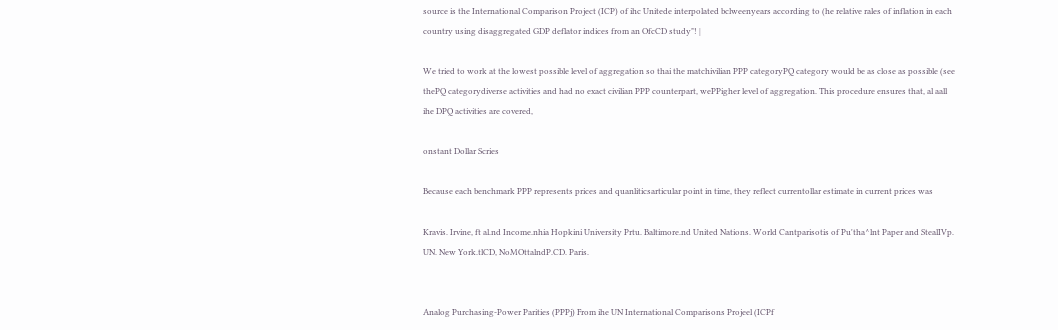source is the International Comparison Project (ICP) of ihc Unitede interpolated bclweenyears according to (he relative rales of inflation in each country using disaggregated GDP deflator indices from an OfcCD study"! |

We tried to work at the lowest possible level of aggregation so thai the matchivilian PPP categoryPQ category would be as close as possible (see thePQ categorydiverse activities and had no exact civilian PPP counterpart, wePPigher level of aggregation. This procedure ensures that, al aall ihe DPQ activities are covered,

onstant Dollar Scries

Because each benchmark PPP represents prices and quanliticsarticular point in time, they reflect currentollar estimate in current prices was

Kravis. Irvine, ft al.nd Income.nhia Hopkini University Prtu. Baltimore.nd United Nations. World Cantparisotis of Pu'tha^lnt Paper and StealIVp. UN. New York.tlCD, NoMOttalndP.CD. Paris.


Analog Purchasing-Power Parities (PPPj) From ihe UN International Comparisons Projeel (ICPf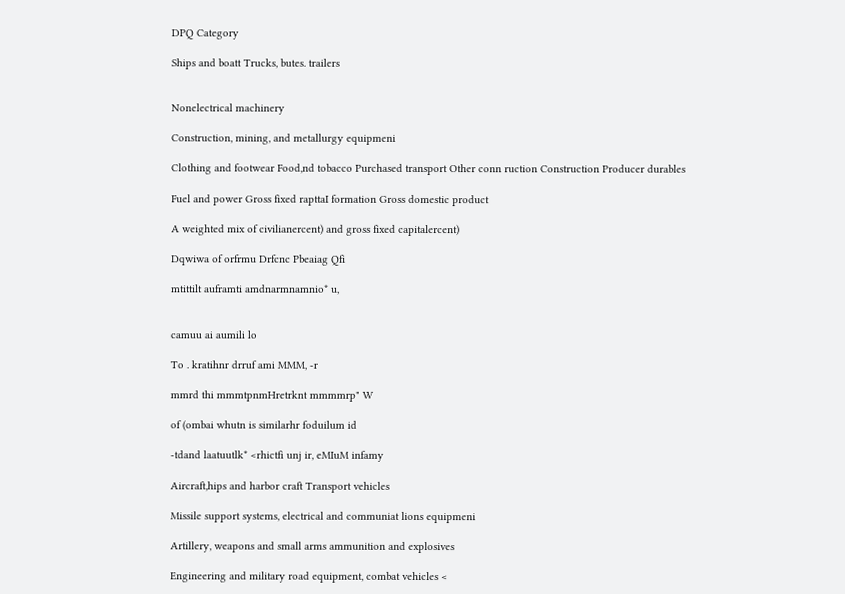DPQ Category

Ships and boatt Trucks, butes. trailers


Nonelectrical machinery

Construction, mining, and metallurgy equipmeni

Clothing and footwear Food,nd tobacco Purchased transport Other conn ruction Construction Producer durables

Fuel and power Gross fixed rapttaI formation Gross domestic product

A weighted mix of civilianercent) and gross fixed capitalercent)

Dqwiwa of orfrmu Drfcnc Pbeaiag Qfi

mtittilt auframti amdnarmnamnio* u,


camuu ai aumili lo

To . kratihnr drruf ami MMM, -r

mmrd thi mmmtpnmHretrknt mmmmrp" W

of (ombai whutn is similarhr foduilum id

-tdand laatuutlk* <rhictfi unj ir, eMIuM infamy

Aircraft,hips and harbor craft Transport vehicles

Missile support systems, electrical and communiat lions equipmeni

Artillery, weapons and small arms ammunition and explosives

Engineering and military road equipment, combat vehicles <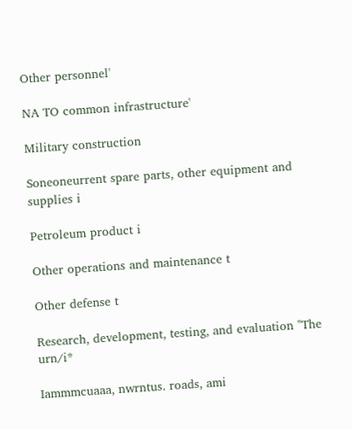Other personnel'

NA TO common infrastructure'

Military construction

Soneoneurrent spare parts, other equipment and supplies i

Petroleum product i

Other operations and maintenance t

Other defense t

Research, development, testing, and evaluation "The urn/i*

Iammmcuaaa, nwrntus. roads, ami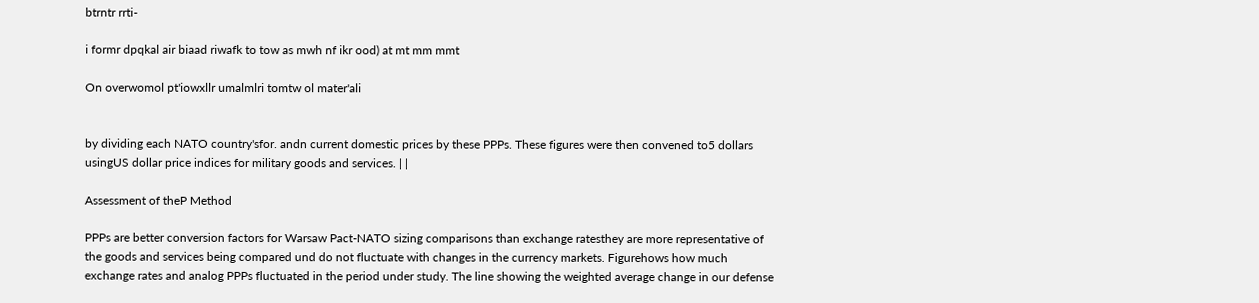btrntr rrti-

i formr dpqkal air biaad riwafk to tow as mwh nf ikr ood) at mt mm mmt

On overwomol pt'iowxllr umalmlri tomtw ol mater'ali


by dividing each NATO country'sfor. andn current domestic prices by these PPPs. These figures were then convened to5 dollars usingUS dollar price indices for military goods and services. | |

Assessment of theP Method

PPPs are better conversion factors for Warsaw Pact-NATO sizing comparisons than exchange ratesthey are more representative of the goods and services being compared und do not fluctuate with changes in the currency markets. Figurehows how much exchange rates and analog PPPs fluctuated in the period under study. The line showing the weighted average change in our defense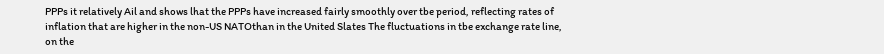PPPs it relatively Ail and shows lhat the PPPs have increased fairly smoothly over tbe period, reflecting rates of inflation that are higher in the non-US NATOthan in the United Slates The fluctuations in tbe exchange rate line, on the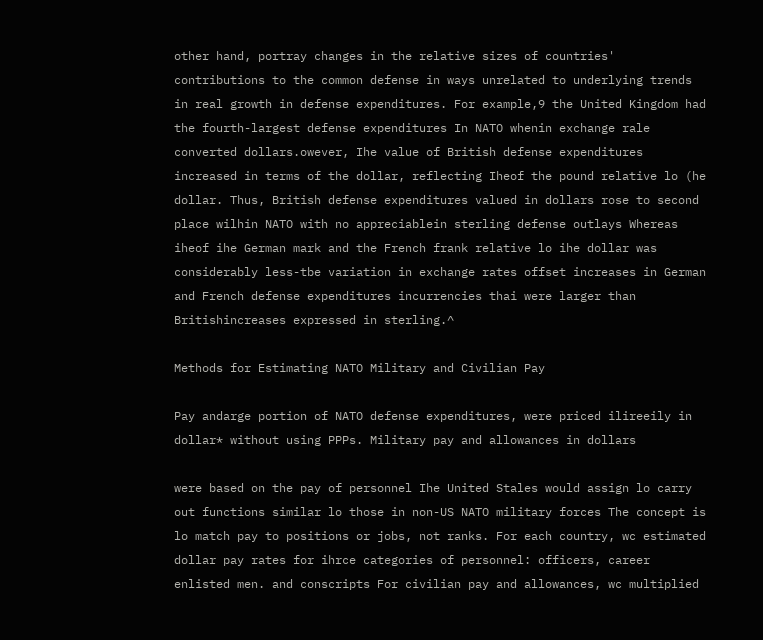other hand, portray changes in the relative sizes of countries' contributions to the common defense in ways unrelated to underlying trends in real growth in defense expenditures. For example,9 the United Kingdom had the fourth-largest defense expenditures In NATO whenin exchange rale converted dollars.owever, Ihe value of British defense expenditures increased in terms of the dollar, reflecting Iheof the pound relative lo (he dollar. Thus, British defense expenditures valued in dollars rose to second place wilhin NATO with no appreciablein sterling defense outlays Whereas iheof ihe German mark and the French frank relative lo ihe dollar was considerably less-tbe variation in exchange rates offset increases in German and French defense expenditures incurrencies thai were larger than Britishincreases expressed in sterling.^

Methods for Estimating NATO Military and Civilian Pay

Pay andarge portion of NATO defense expenditures, were priced ilireeily in dollar* without using PPPs. Military pay and allowances in dollars

were based on the pay of personnel Ihe United Stales would assign lo carry out functions similar lo those in non-US NATO military forces The concept is lo match pay to positions or jobs, not ranks. For each country, wc estimated dollar pay rates for ihrce categories of personnel: officers, career enlisted men. and conscripts For civilian pay and allowances, wc multiplied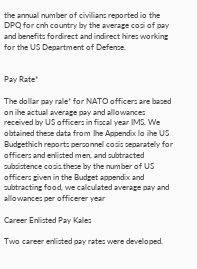the annual number of civilians reported io the DPQ for cnh country by the average cosi of pay and benefits fordirect and indirect hires working for the US Department of Defense.


Pay Rate*

The dollar pay rale* for NATO officers are based on ihe actual average pay and allowances received by US officers in fiscal year IMS. We obtained these data from Ihe Appendix lo ihe US Budgethich reports personnel cosis separately for officers and enlisted men, and subtracted subsistence cosis.these by the number of US officers given in the Budget appendix and subtracting food, we calculated average pay and allowances per officerer year

Career Enlisted Pay Kales

Two career enlisted pay rates were developed.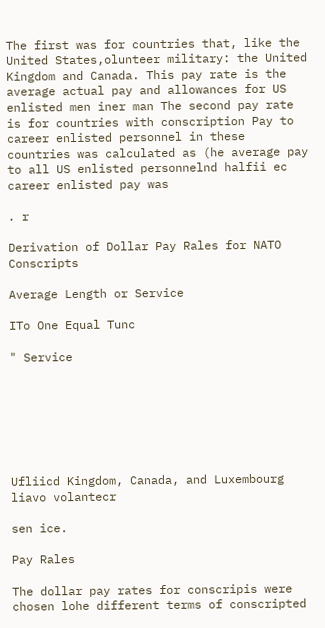The first was for countries that, like the United States,olunteer military: the United Kingdom and Canada. This pay rate is the average actual pay and allowances for US enlisted men iner man The second pay rate is for countries with conscription Pay to career enlisted personnel in these countries was calculated as (he average pay to all US enlisted personnelnd halfii ec career enlisted pay was

. r

Derivation of Dollar Pay Rales for NATO Conscripts

Average Length or Service

ITo One Equal Tunc

" Service







Ufliicd Kingdom, Canada, and Luxembourg liavo volantecr

sen ice.

Pay Rales

The dollar pay rates for conscripis were chosen lohe different terms of conscripted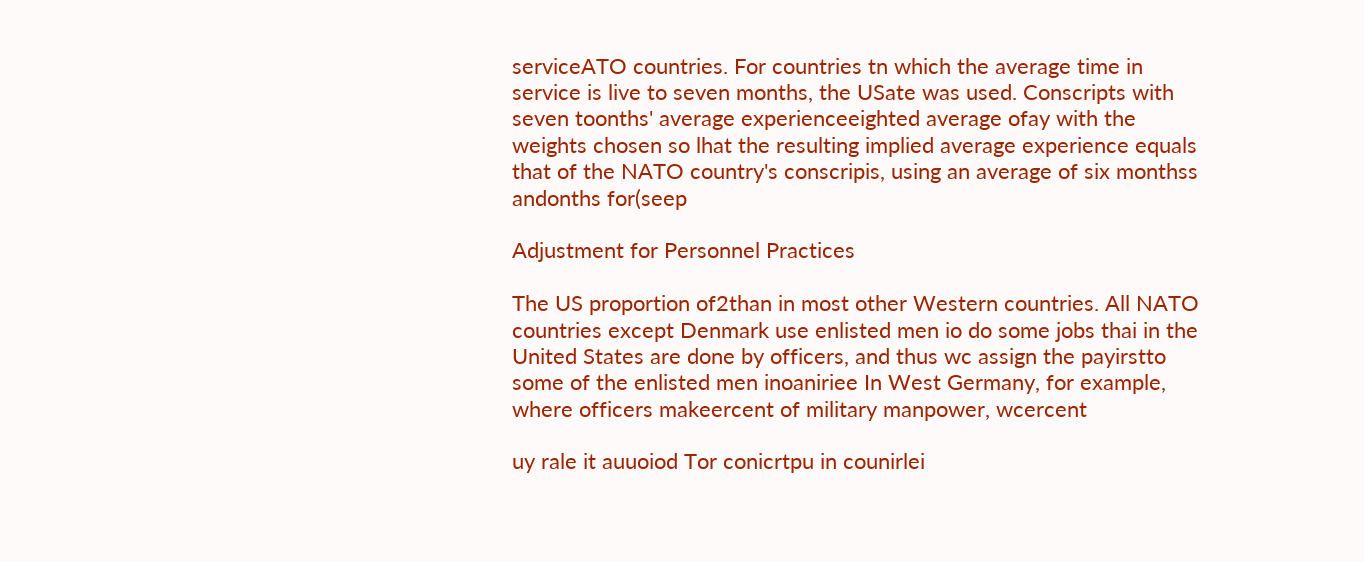serviceATO countries. For countries tn which the average time in service is live to seven months, the USate was used. Conscripts with seven toonths' average experienceeighted average ofay with the weights chosen so lhat the resulting implied average experience equals that of the NATO country's conscripis, using an average of six monthss andonths for(seep

Adjustment for Personnel Practices

The US proportion of2than in most other Western countries. All NATO countries except Denmark use enlisted men io do some jobs thai in the United States are done by officers, and thus wc assign the payirstto some of the enlisted men inoaniriee In West Germany, for example, where officers makeercent of military manpower, wcercent

uy rale it auuoiod Tor conicrtpu in counirlei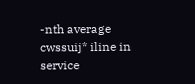-nth average cwssuij* iline in service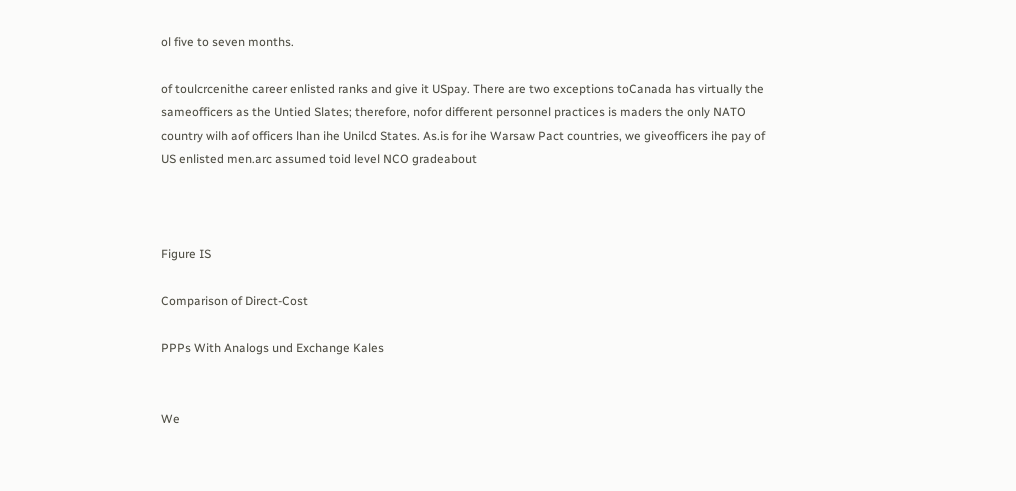ol five to seven months.

of toulcrcenithe career enlisted ranks and give it USpay. There are two exceptions toCanada has virtually the sameofficers as the Untied Slates; therefore, nofor different personnel practices is maders the only NATO country wilh aof officers lhan ihe Unilcd States. As.is for ihe Warsaw Pact countries, we giveofficers ihe pay of US enlisted men.arc assumed toid level NCO gradeabout



Figure IS

Comparison of Direct-Cost

PPPs With Analogs und Exchange Kales


We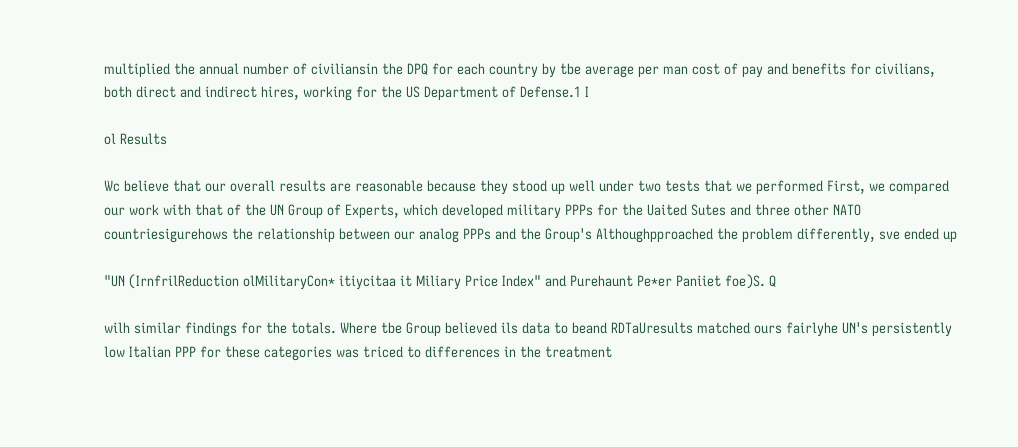multiplied the annual number of civiliansin the DPQ for each country by tbe average per man cost of pay and benefits for civilians, both direct and indirect hires, working for the US Department of Defense.1 I

ol Results

Wc believe that our overall results are reasonable because they stood up well under two tests that we performed First, we compared our work with that of the UN Group of Experts, which developed military PPPs for the Uaited Sutes and three other NATO countriesigurehows the relationship between our analog PPPs and the Group's Althoughpproached the problem differently, sve ended up

"UN (IrnfrilReduction olMilitaryCon* itiycitaa it Miliary Price Index" and Purehaunt Pe*er Paniiet foe)S. Q

wilh similar findings for the totals. Where tbe Group believed ils data to beand RDTaUresults matched ours fairlyhe UN's persistently low Italian PPP for these categories was triced to differences in the treatment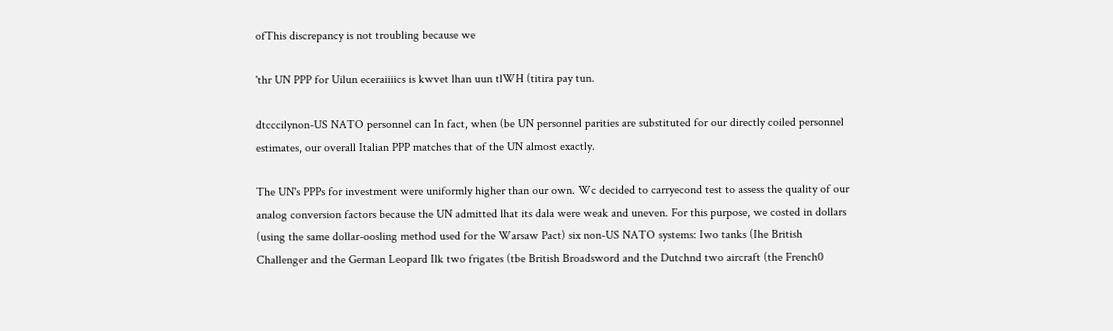ofThis discrepancy is not troubling because we

'thr UN PPP for Uilun eceraiiiics is kwvet lhan uun tlWH (titira pay tun.

dtcccilynon-US NATO personnel can In fact, when (be UN personnel parities are substituted for our directly coiled personnel estimates, our overall Italian PPP matches that of the UN almost exactly.

The UN's PPPs for investment were uniformly higher than our own. Wc decided to carryecond test to assess the quality of our analog conversion factors because the UN admitted lhat its dala were weak and uneven. For this purpose, we costed in dollars (using the same dollar-oosling method used for the Warsaw Pact) six non-US NATO systems: Iwo tanks (Ihe British Challenger and the German Leopard Ilk two frigates (tbe British Broadsword and the Dutchnd two aircraft (the French0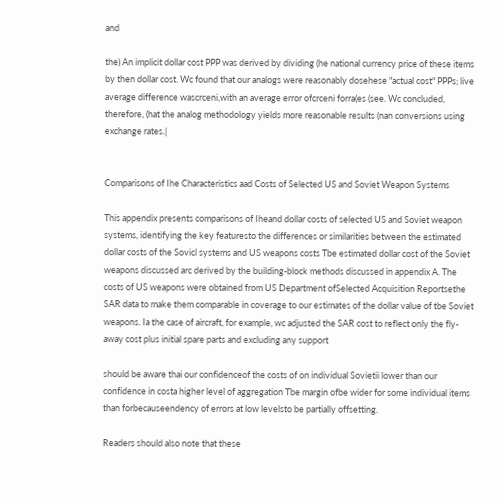and

the) An implicit dollar cost PPP was derived by dividing (he national currency price of these items by then dollar cost. Wc found that our analogs were reasonably dosehese "actual cost" PPPs; live average difference wascrceni,with an average error ofcrceni forra(es (see. Wc concluded, therefore, (hat the analog methodology yields more reasonable results (nan conversions using exchange rates.|


Comparisons of Ihe Characteristics aad Costs of Selected US and Soviet Weapon Systems

This appendix presents comparisons of Iheand dollar costs of selected US and Soviet weapon systems, identifying the key featuresto the differences or similarities between the estimated dollar costs of the Sovicl systems and US weapons costs Tbe estimated dollar cost of the Soviet weapons discussed arc derived by the building-block methods discussed in appendix A. The costs of US weapons were obtained from US Department ofSelected Acquisition Reportsethe SAR data to make them comparable in coverage to our estimates of the dollar value of tbe Soviet weapons. Ia the case of aircraft, for example, wc adjusted the SAR cost to reflect only the fly-away cost plus initial spare parts and excluding any support

should be aware thai our confidenceof the costs of on individual Sovietii lower than our confidence in costa higher level of aggregation Tbe margin ofbe wider for some individual items than forbecauseendency of errors at low levelsto be partially offsetting.

Readers should also note that these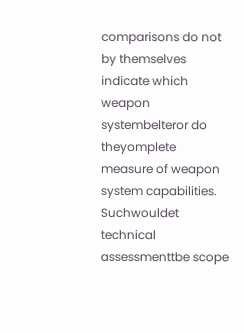comparisons do not by themselves indicate which weapon systembelteror do theyomplete measure of weapon system capabilities. Suchwouldet technical assessmenttbe scope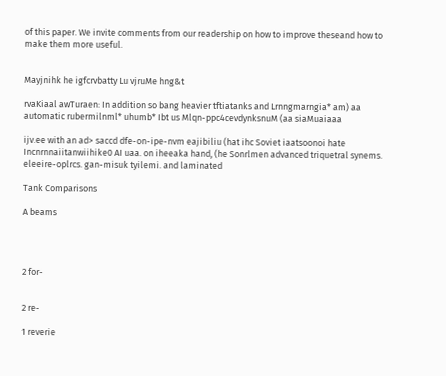of this paper. We invite comments from our readership on how to improve theseand how to make them more useful.


Mayjnihk he igfcrvbatty Lu vjruMe hng&t

rvaKiaal awTuraen: In addition so bang heavier tftiatanks and Lrnngmarngia* am) aa automatic rubermilnml* uhumb* Ibt us Mlqn-ppc4cevdynksnuM (aa siaMuaiaaa

ijv.ee with an ad> saccd dfe-on-ipe-nvm eajibiliu (hat ihc Soviet iaatsoonoi hate Incnrnnaiitanwiihike0 AI uaa. on iheeaka hand, (he Sonrlmen advanced triquetral synems. eleeire-oplrcs. gan-misuk tyilemi. and laminated

Tank Comparisons

A beams




2 for-


2 re-

1 reverie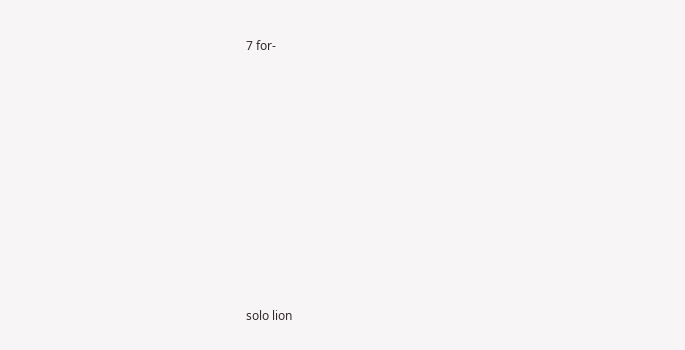7 for-














solo lion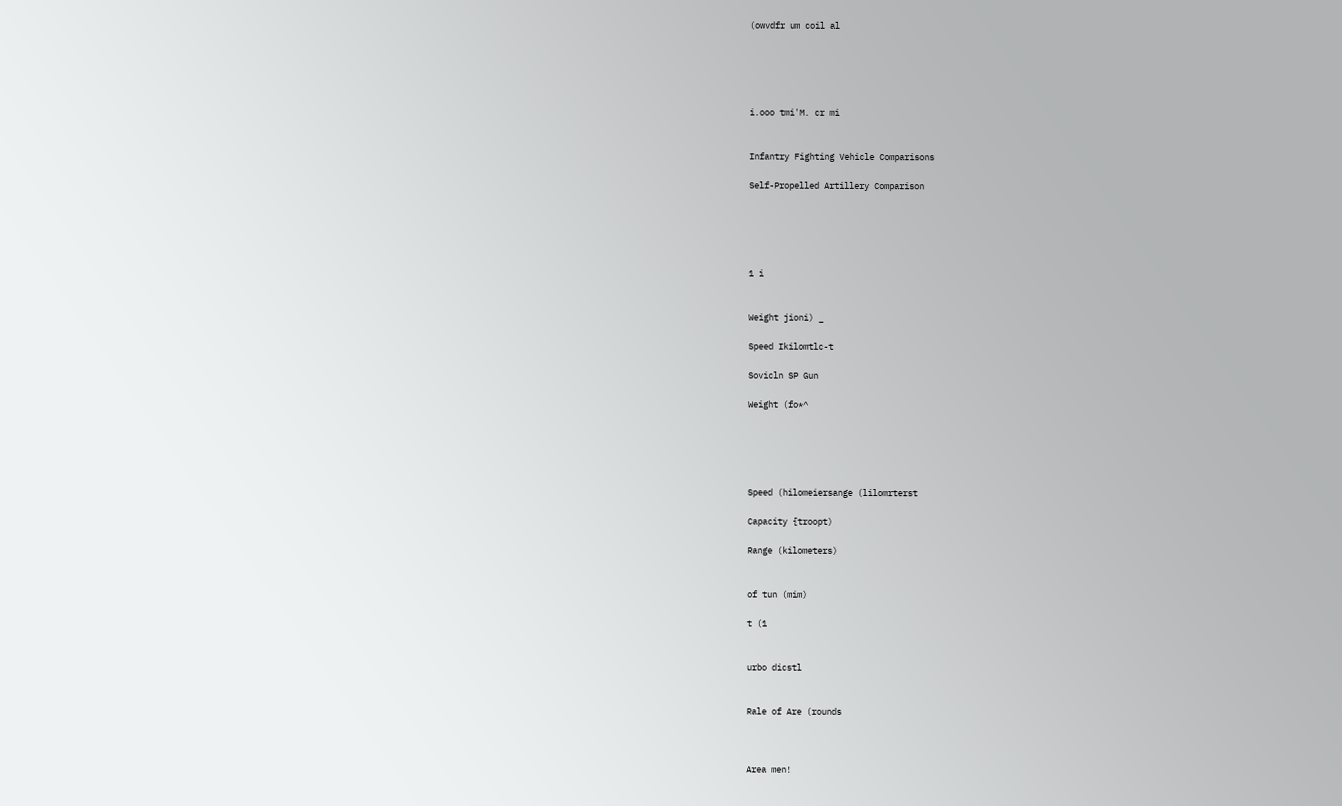(owvdfr um coil al





i.ooo tmi'M. cr mi


Infantry Fighting Vehicle Comparisons

Self-Propelled Artillery Comparison





1 i


Weight jioni) _

Speed Ikilomtlc-t

Sovicln SP Gun

Weight (fo*^





Speed (hilomeiersange (lilomrterst

Capacity {troopt)

Range (kilometers)


of tun (mim)

t (1


urbo dicstl


Rale of Are (rounds



Area men!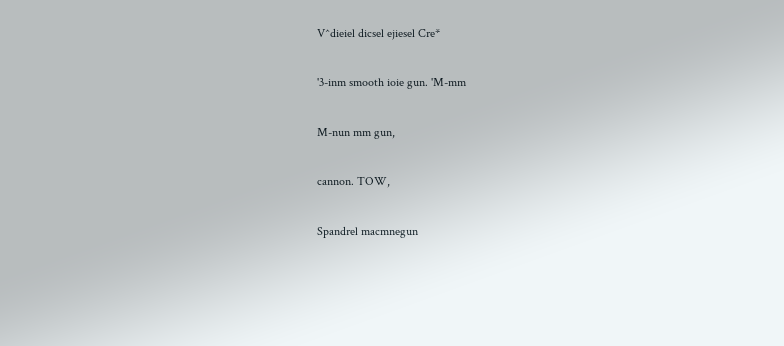V^dieiel dicsel ejiesel Cre*

'3-inm smooth ioie gun. 'M-mm

M-nun mm gun,

cannon. TOW,

Spandrel macmnegun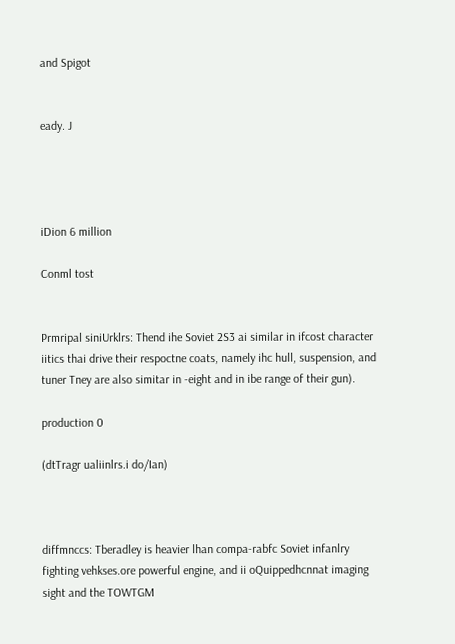and Spigot


eady. J




iDion 6 million

Conml tost


Prmripal siniUrklrs: Thend ihe Soviet 2S3 ai similar in ifcost character iitics thai drive their respoctne coats, namely ihc hull, suspension, and tuner Tney are also simitar in -eight and in ibe range of their gun).

production 0

(dtTragr ualiinlrs.i do/Ian)



diffmnccs: Tberadley is heavier lhan compa-rabfc Soviet infanlry fighting vehkses.ore powerful engine, and ii oQuippedhcnnat imaging sight and the TOWTGM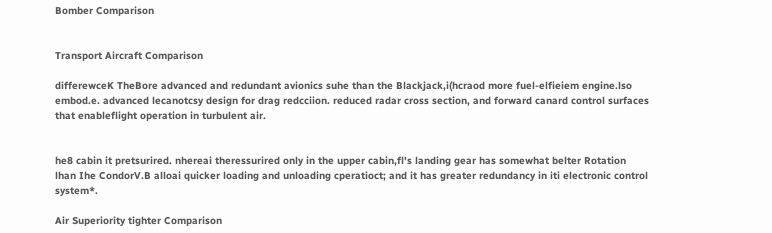Bomber Comparison


Transport Aircraft Comparison

differewceK TheBore advanced and redundant avionics suhe than the Blackjack,i(hcraod more fuel-elfieiem engine.lso embod.e. advanced lecanotcsy design for drag redcciion. reduced radar cross section, and forward canard control surfaces that enableflight operation in turbulent air.


he8 cabin it pretsurired. nhereai theressurired only in the upper cabin,fl's landing gear has somewhat belter Rotation lhan Ihe CondorV.B alloai quicker loading and unloading cperatioct; and it has greater redundancy in iti electronic control system*.

Air Superiority tighter Comparison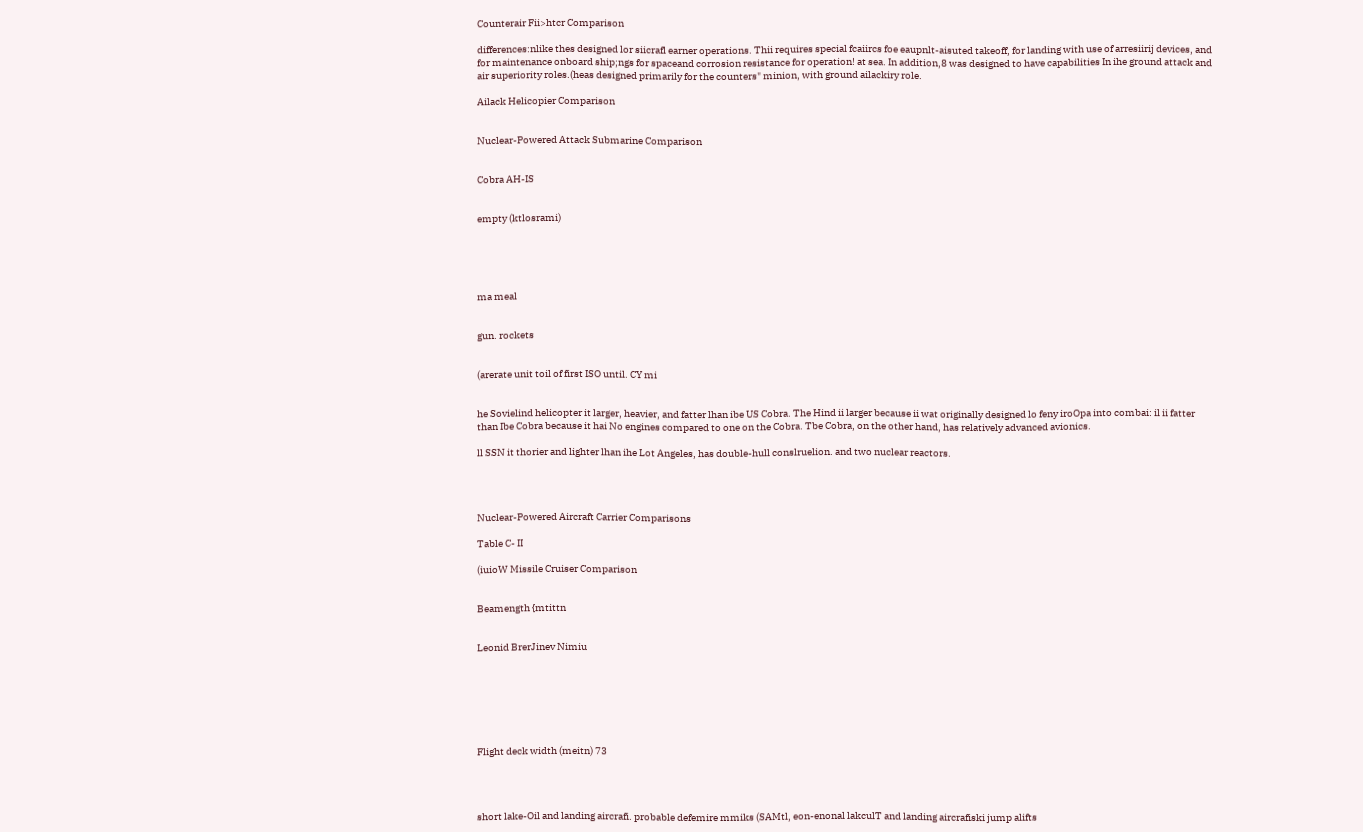Counterair Fii>htcr Comparison

differences:nlike thes designed lor siicrafl earner operations. Thii requires special fcaiircs foe eaupnlt-aisuted takeoff, for landing with use of arresiirij devices, and for maintenance onboard ship;ngs for spaceand corrosion resistance for operation! at sea. In addition,8 was designed to have capabilities In ihe ground attack and air superiority roles.(heas designed primarily for the counters" minion, with ground ailackiry role.

Ailack Helicopier Comparison


Nuclear-Powered Attack Submarine Comparison


Cobra AH-IS


empty (ktlosrami)





ma meal


gun. rockets


(arerate unit toil of first ISO until. CY mi


he Sovielind helicopter it larger, heavier, and fatter lhan ibe US Cobra. The Hind ii larger because ii wat originally designed lo feny iroOpa into combai: il ii fatter than Ibe Cobra because it hai No engines compared to one on the Cobra. Tbe Cobra, on the other hand, has relatively advanced avionics.

ll SSN it thorier and lighter lhan ihe Lot Angeles, has double-hull conslruelion. and two nuclear reactors.




Nuclear-Powered Aircraft Carrier Comparisons

Table C- II

(iuioW Missile Cruiser Comparison


Beamength {mtittn


Leonid BrerJinev Nimiu







Flight deck width (meitn) 73




short lake-Oil and landing aircrafi. probable defemire mmiks (SAMtl, eon-enonal lakculT and landing aircrafiski jump alifts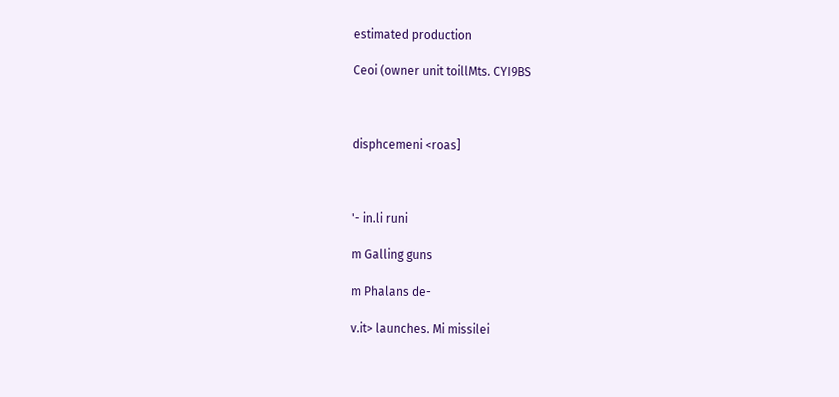estimated production

Ceoi (owner unit toillMts. CYI9BS



disphcemeni <roas]



'- in.li runi

m Galling guns

m Phalans de-

v.it> launches. Mi missilei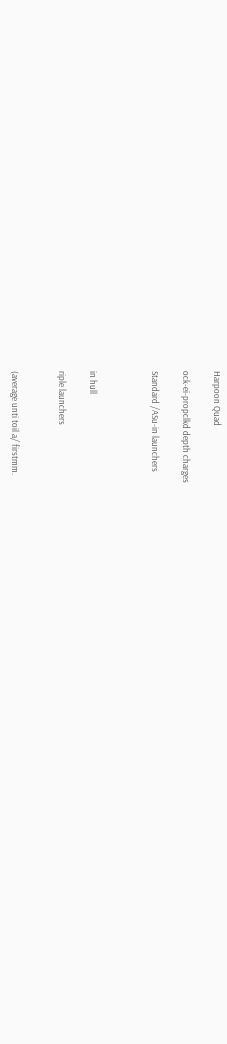Harpoon Quad

ock-ei-propclkd depth charges

Standard /ASu-in launchers



in hull

riple launchers


(average unti toil a/ firstmm.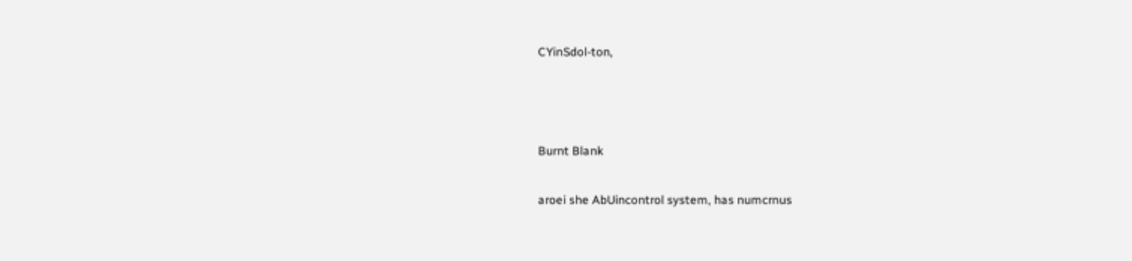CYinSdol-ton,



Burnt Blank

aroei she AbUincontrol system, has numcrnus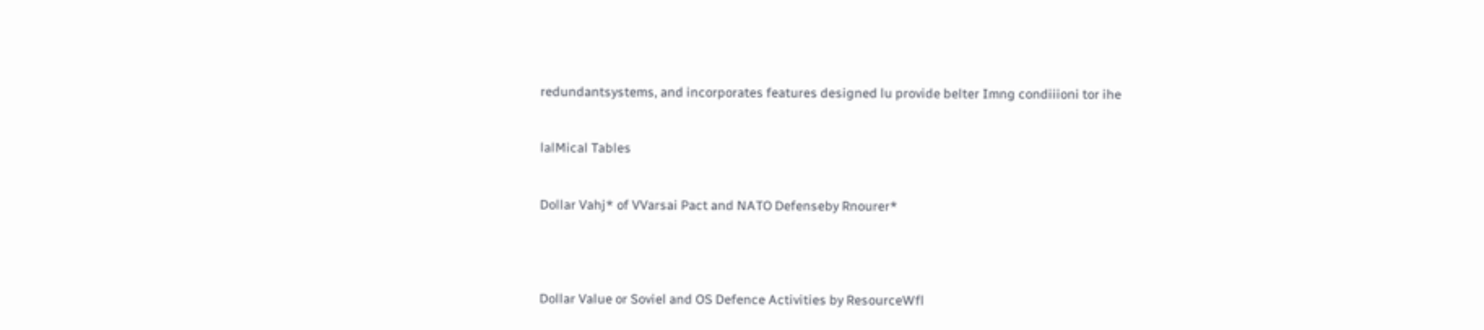redundantsystems, and incorporates features designed lu provide belter Imng condiiioni tor ihe


lalMical Tables


Dollar Vahj* of VVarsai Pact and NATO Defenseby Rnourer*




Dollar Value or Soviel and OS Defence Activities by ResourceWfl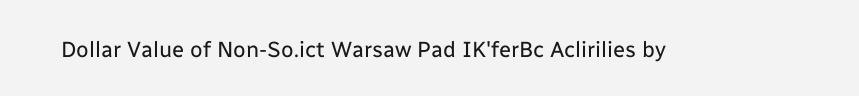Dollar Value of Non-So.ict Warsaw Pad IK'ferBc Aclirilies by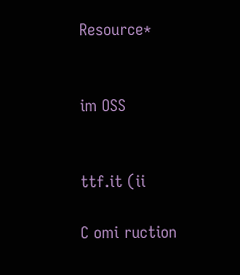Resource*


im OSS


ttf.it (ii

C omi ruction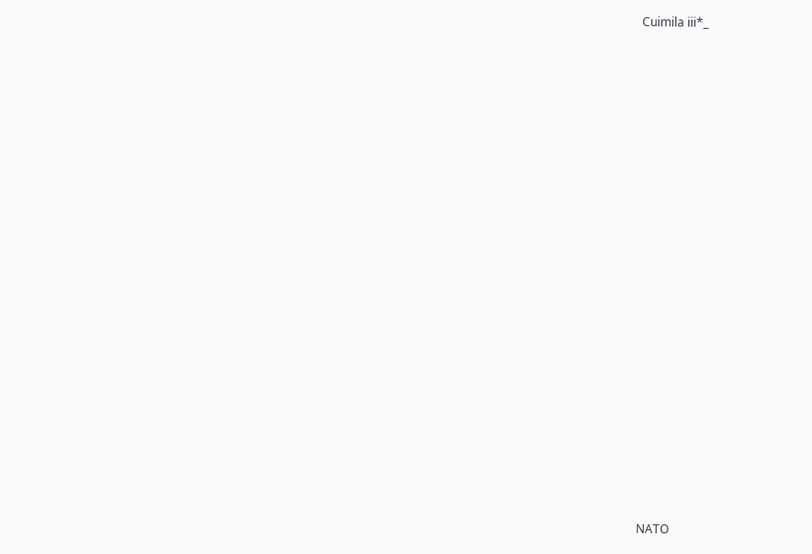Cuimila iii*_


























NATO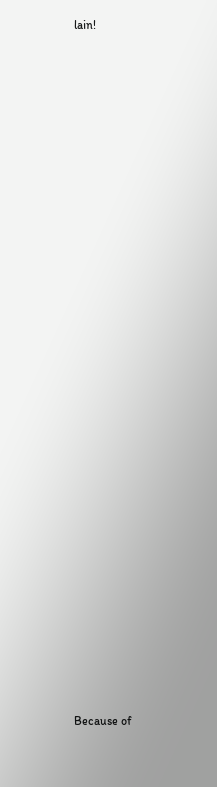lain!




























Because of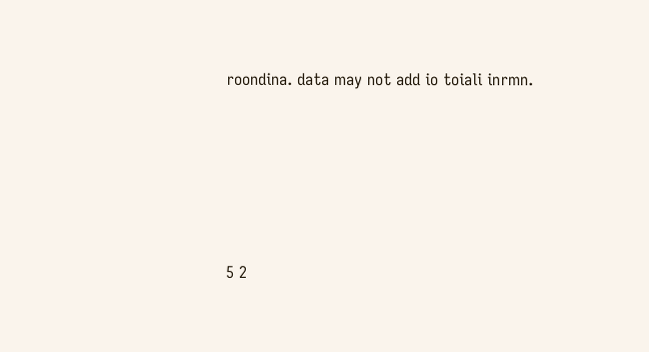roondina. data may not add io toiali inrmn.






5 2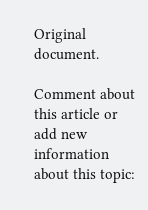Original document.

Comment about this article or add new information about this topic: